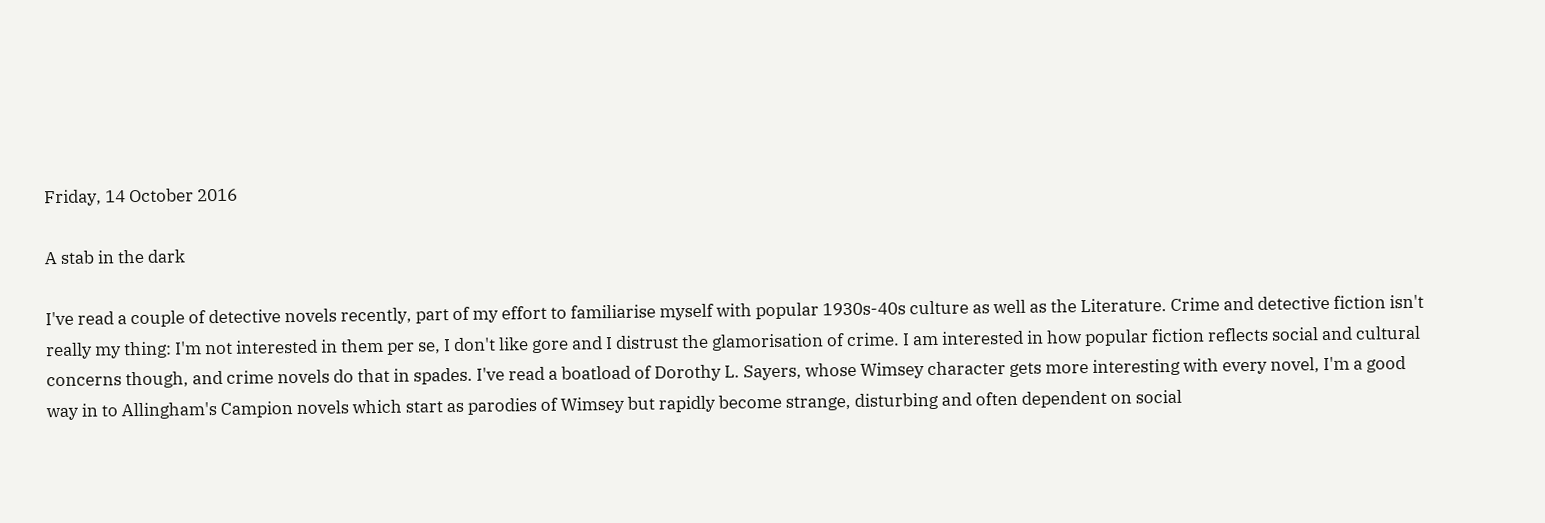Friday, 14 October 2016

A stab in the dark

I've read a couple of detective novels recently, part of my effort to familiarise myself with popular 1930s-40s culture as well as the Literature. Crime and detective fiction isn't really my thing: I'm not interested in them per se, I don't like gore and I distrust the glamorisation of crime. I am interested in how popular fiction reflects social and cultural concerns though, and crime novels do that in spades. I've read a boatload of Dorothy L. Sayers, whose Wimsey character gets more interesting with every novel, I'm a good way in to Allingham's Campion novels which start as parodies of Wimsey but rapidly become strange, disturbing and often dependent on social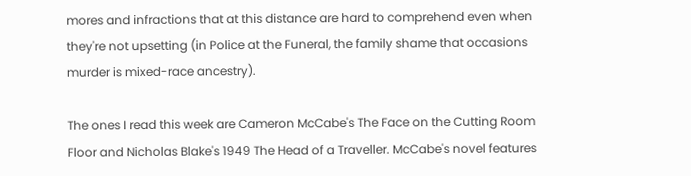mores and infractions that at this distance are hard to comprehend even when they're not upsetting (in Police at the Funeral, the family shame that occasions murder is mixed-race ancestry).

The ones I read this week are Cameron McCabe's The Face on the Cutting Room Floor and Nicholas Blake's 1949 The Head of a Traveller. McCabe's novel features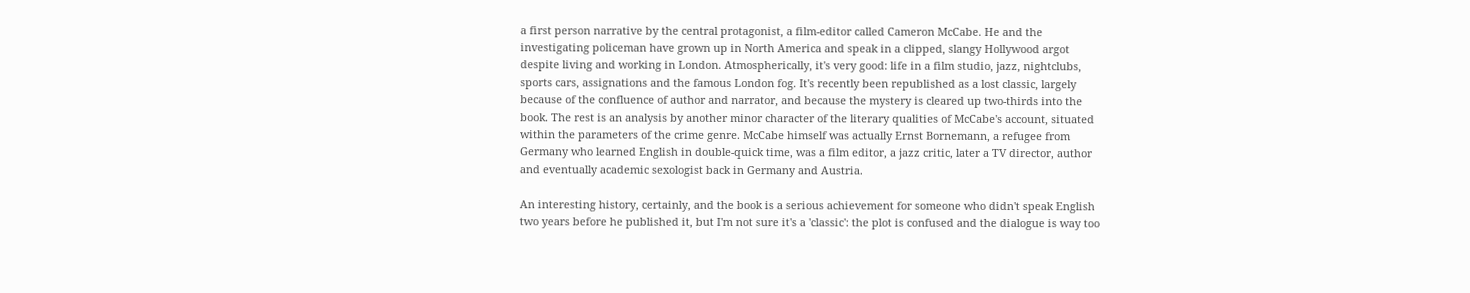a first person narrative by the central protagonist, a film-editor called Cameron McCabe. He and the investigating policeman have grown up in North America and speak in a clipped, slangy Hollywood argot despite living and working in London. Atmospherically, it's very good: life in a film studio, jazz, nightclubs, sports cars, assignations and the famous London fog. It's recently been republished as a lost classic, largely because of the confluence of author and narrator, and because the mystery is cleared up two-thirds into the book. The rest is an analysis by another minor character of the literary qualities of McCabe's account, situated within the parameters of the crime genre. McCabe himself was actually Ernst Bornemann, a refugee from Germany who learned English in double-quick time, was a film editor, a jazz critic, later a TV director, author and eventually academic sexologist back in Germany and Austria.

An interesting history, certainly, and the book is a serious achievement for someone who didn't speak English two years before he published it, but I'm not sure it's a 'classic': the plot is confused and the dialogue is way too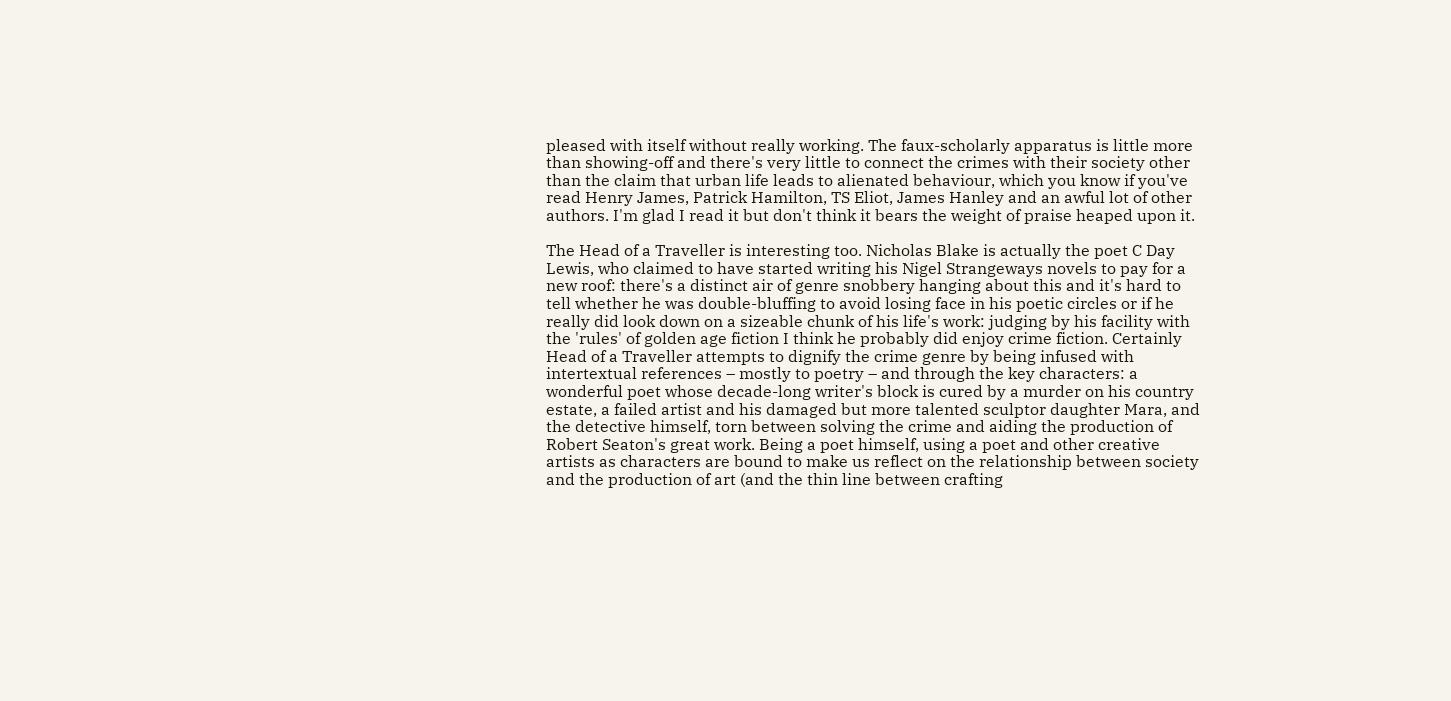pleased with itself without really working. The faux-scholarly apparatus is little more than showing-off and there's very little to connect the crimes with their society other than the claim that urban life leads to alienated behaviour, which you know if you've read Henry James, Patrick Hamilton, TS Eliot, James Hanley and an awful lot of other authors. I'm glad I read it but don't think it bears the weight of praise heaped upon it.

The Head of a Traveller is interesting too. Nicholas Blake is actually the poet C Day Lewis, who claimed to have started writing his Nigel Strangeways novels to pay for a new roof: there's a distinct air of genre snobbery hanging about this and it's hard to tell whether he was double-bluffing to avoid losing face in his poetic circles or if he really did look down on a sizeable chunk of his life's work: judging by his facility with the 'rules' of golden age fiction I think he probably did enjoy crime fiction. Certainly Head of a Traveller attempts to dignify the crime genre by being infused with intertextual references – mostly to poetry – and through the key characters: a wonderful poet whose decade-long writer's block is cured by a murder on his country estate, a failed artist and his damaged but more talented sculptor daughter Mara, and the detective himself, torn between solving the crime and aiding the production of  Robert Seaton's great work. Being a poet himself, using a poet and other creative artists as characters are bound to make us reflect on the relationship between society and the production of art (and the thin line between crafting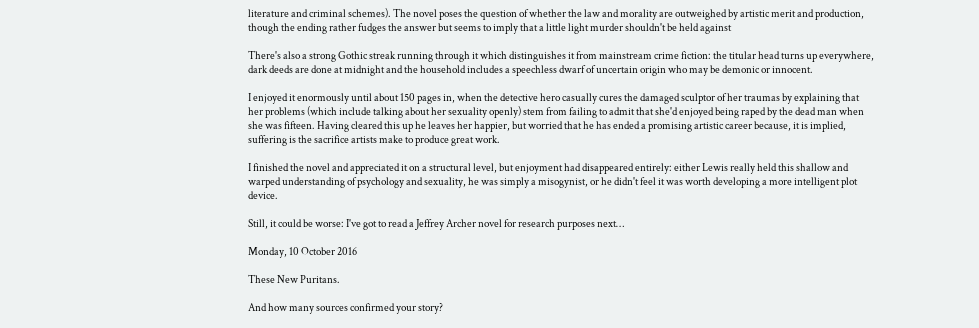literature and criminal schemes). The novel poses the question of whether the law and morality are outweighed by artistic merit and production, though the ending rather fudges the answer but seems to imply that a little light murder shouldn't be held against

There's also a strong Gothic streak running through it which distinguishes it from mainstream crime fiction: the titular head turns up everywhere, dark deeds are done at midnight and the household includes a speechless dwarf of uncertain origin who may be demonic or innocent.

I enjoyed it enormously until about 150 pages in, when the detective hero casually cures the damaged sculptor of her traumas by explaining that her problems (which include talking about her sexuality openly) stem from failing to admit that she'd enjoyed being raped by the dead man when she was fifteen. Having cleared this up he leaves her happier, but worried that he has ended a promising artistic career because, it is implied, suffering is the sacrifice artists make to produce great work.

I finished the novel and appreciated it on a structural level, but enjoyment had disappeared entirely: either Lewis really held this shallow and warped understanding of psychology and sexuality, he was simply a misogynist, or he didn't feel it was worth developing a more intelligent plot device.

Still, it could be worse: I've got to read a Jeffrey Archer novel for research purposes next…

Monday, 10 October 2016

These New Puritans.

And how many sources confirmed your story?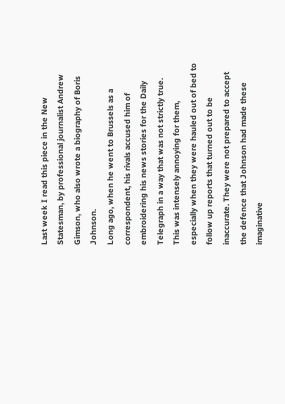Last week I read this piece in the New Statesman, by professional journalist Andrew Gimson, who also wrote a biography of Boris Johnson.
Long ago, when he went to Brussels as a correspondent, his rivals accused him of embroidering his news stories for the Daily Telegraph in a way that was not strictly true. This was intensely annoying for them, especially when they were hauled out of bed to follow up reports that turned out to be inaccurate. They were not prepared to accept the defence that Johnson had made these imaginative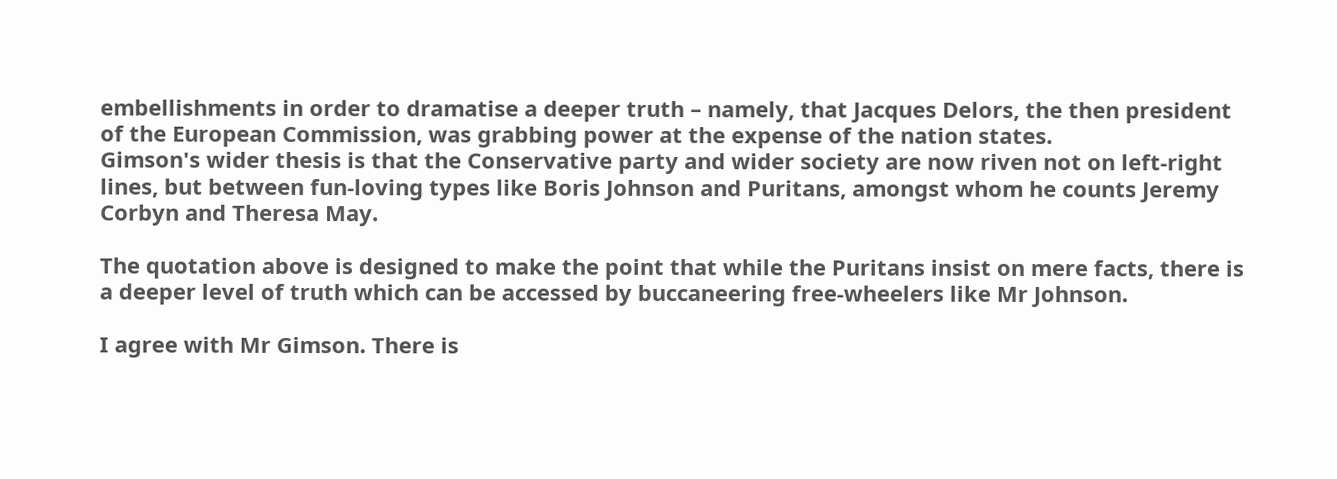embellishments in order to dramatise a deeper truth – namely, that Jacques Delors, the then president of the European Commission, was grabbing power at the expense of the nation states.
Gimson's wider thesis is that the Conservative party and wider society are now riven not on left-right lines, but between fun-loving types like Boris Johnson and Puritans, amongst whom he counts Jeremy Corbyn and Theresa May.

The quotation above is designed to make the point that while the Puritans insist on mere facts, there is a deeper level of truth which can be accessed by buccaneering free-wheelers like Mr Johnson.

I agree with Mr Gimson. There is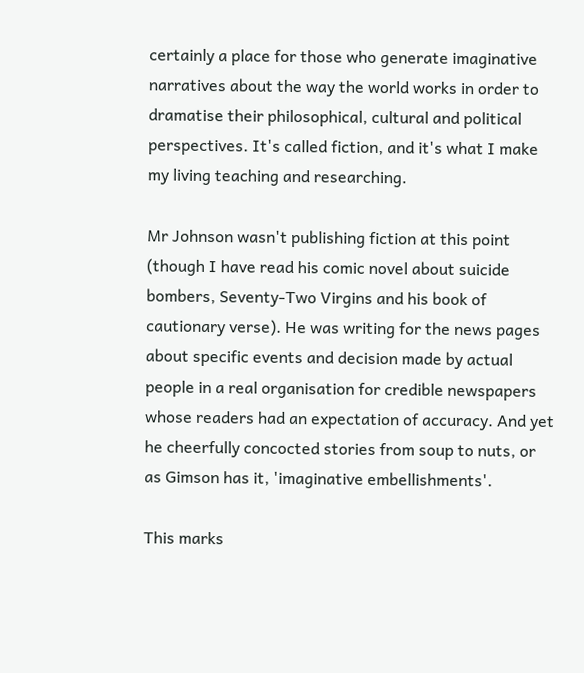certainly a place for those who generate imaginative narratives about the way the world works in order to dramatise their philosophical, cultural and political perspectives. It's called fiction, and it's what I make my living teaching and researching.

Mr Johnson wasn't publishing fiction at this point (though I have read his comic novel about suicide bombers, Seventy-Two Virgins and his book of cautionary verse). He was writing for the news pages about specific events and decision made by actual people in a real organisation for credible newspapers whose readers had an expectation of accuracy. And yet he cheerfully concocted stories from soup to nuts, or as Gimson has it, 'imaginative embellishments'.

This marks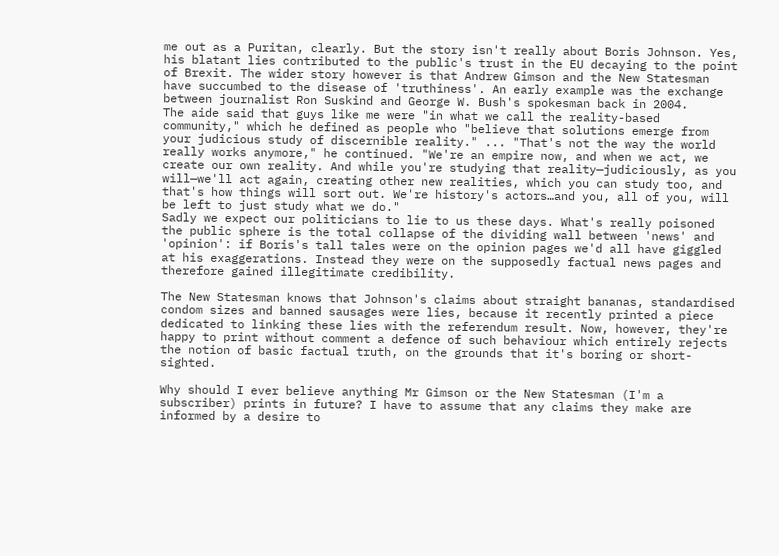me out as a Puritan, clearly. But the story isn't really about Boris Johnson. Yes, his blatant lies contributed to the public's trust in the EU decaying to the point of Brexit. The wider story however is that Andrew Gimson and the New Statesman have succumbed to the disease of 'truthiness'. An early example was the exchange between journalist Ron Suskind and George W. Bush's spokesman back in 2004.
The aide said that guys like me were "in what we call the reality-based community," which he defined as people who "believe that solutions emerge from your judicious study of discernible reality." ... "That's not the way the world really works anymore," he continued. "We're an empire now, and when we act, we create our own reality. And while you're studying that reality—judiciously, as you will—we'll act again, creating other new realities, which you can study too, and that's how things will sort out. We're history's actors…and you, all of you, will be left to just study what we do."
Sadly we expect our politicians to lie to us these days. What's really poisoned the public sphere is the total collapse of the dividing wall between 'news' and 'opinion': if Boris's tall tales were on the opinion pages we'd all have giggled at his exaggerations. Instead they were on the supposedly factual news pages and therefore gained illegitimate credibility.

The New Statesman knows that Johnson's claims about straight bananas, standardised condom sizes and banned sausages were lies, because it recently printed a piece dedicated to linking these lies with the referendum result. Now, however, they're happy to print without comment a defence of such behaviour which entirely rejects the notion of basic factual truth, on the grounds that it's boring or short-sighted.

Why should I ever believe anything Mr Gimson or the New Statesman (I'm a subscriber) prints in future? I have to assume that any claims they make are informed by a desire to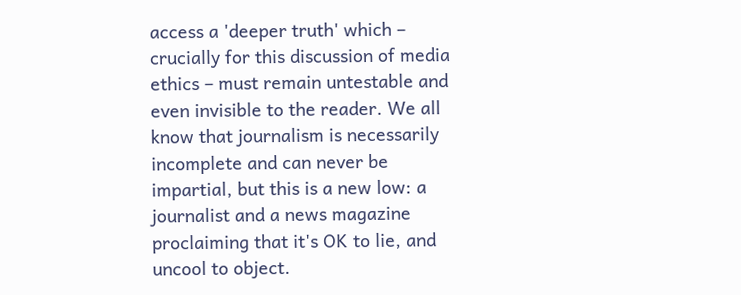access a 'deeper truth' which – crucially for this discussion of media ethics – must remain untestable and even invisible to the reader. We all know that journalism is necessarily incomplete and can never be impartial, but this is a new low: a journalist and a news magazine proclaiming that it's OK to lie, and uncool to object.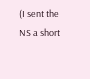(I sent the NS a short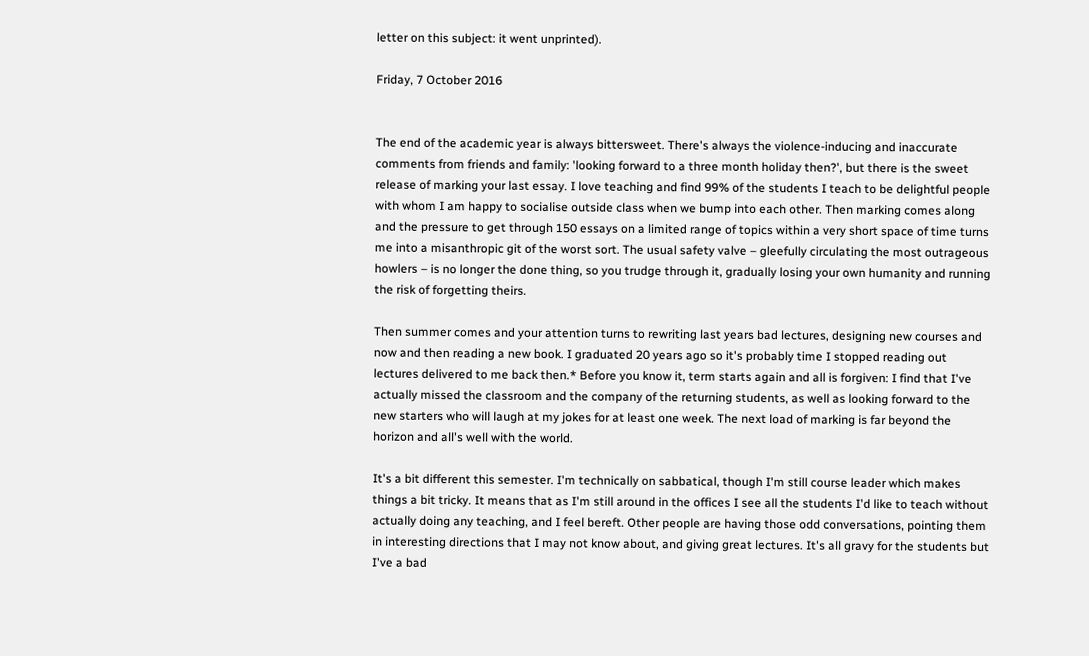letter on this subject: it went unprinted).

Friday, 7 October 2016


The end of the academic year is always bittersweet. There's always the violence-inducing and inaccurate comments from friends and family: 'looking forward to a three month holiday then?', but there is the sweet release of marking your last essay. I love teaching and find 99% of the students I teach to be delightful people with whom I am happy to socialise outside class when we bump into each other. Then marking comes along and the pressure to get through 150 essays on a limited range of topics within a very short space of time turns me into a misanthropic git of the worst sort. The usual safety valve – gleefully circulating the most outrageous howlers – is no longer the done thing, so you trudge through it, gradually losing your own humanity and running the risk of forgetting theirs.

Then summer comes and your attention turns to rewriting last years bad lectures, designing new courses and now and then reading a new book. I graduated 20 years ago so it's probably time I stopped reading out lectures delivered to me back then.* Before you know it, term starts again and all is forgiven: I find that I've actually missed the classroom and the company of the returning students, as well as looking forward to the new starters who will laugh at my jokes for at least one week. The next load of marking is far beyond the horizon and all's well with the world.

It's a bit different this semester. I'm technically on sabbatical, though I'm still course leader which makes things a bit tricky. It means that as I'm still around in the offices I see all the students I'd like to teach without actually doing any teaching, and I feel bereft. Other people are having those odd conversations, pointing them in interesting directions that I may not know about, and giving great lectures. It's all gravy for the students but I've a bad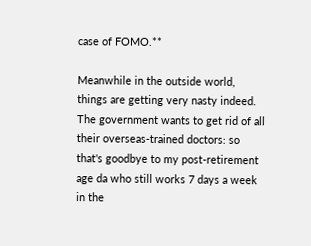case of FOMO.**

Meanwhile in the outside world, things are getting very nasty indeed. The government wants to get rid of all their overseas-trained doctors: so that's goodbye to my post-retirement age da who still works 7 days a week in the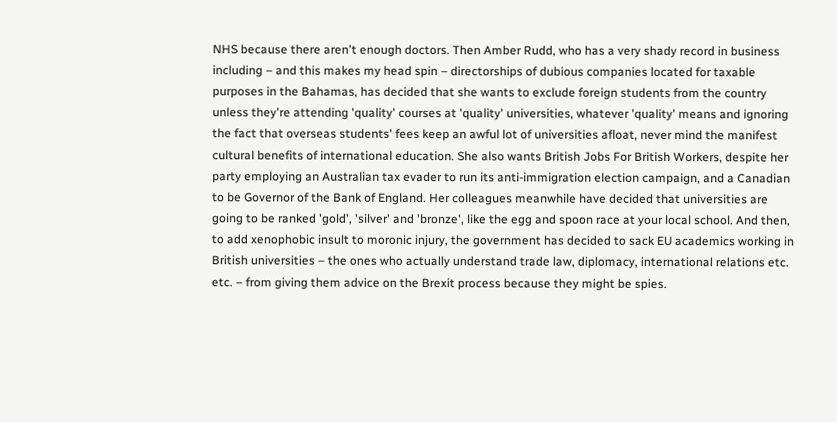NHS because there aren't enough doctors. Then Amber Rudd, who has a very shady record in business including – and this makes my head spin – directorships of dubious companies located for taxable purposes in the Bahamas, has decided that she wants to exclude foreign students from the country unless they're attending 'quality' courses at 'quality' universities, whatever 'quality' means and ignoring the fact that overseas students' fees keep an awful lot of universities afloat, never mind the manifest cultural benefits of international education. She also wants British Jobs For British Workers, despite her party employing an Australian tax evader to run its anti-immigration election campaign, and a Canadian to be Governor of the Bank of England. Her colleagues meanwhile have decided that universities are going to be ranked 'gold', 'silver' and 'bronze', like the egg and spoon race at your local school. And then, to add xenophobic insult to moronic injury, the government has decided to sack EU academics working in British universities – the ones who actually understand trade law, diplomacy, international relations etc. etc. – from giving them advice on the Brexit process because they might be spies.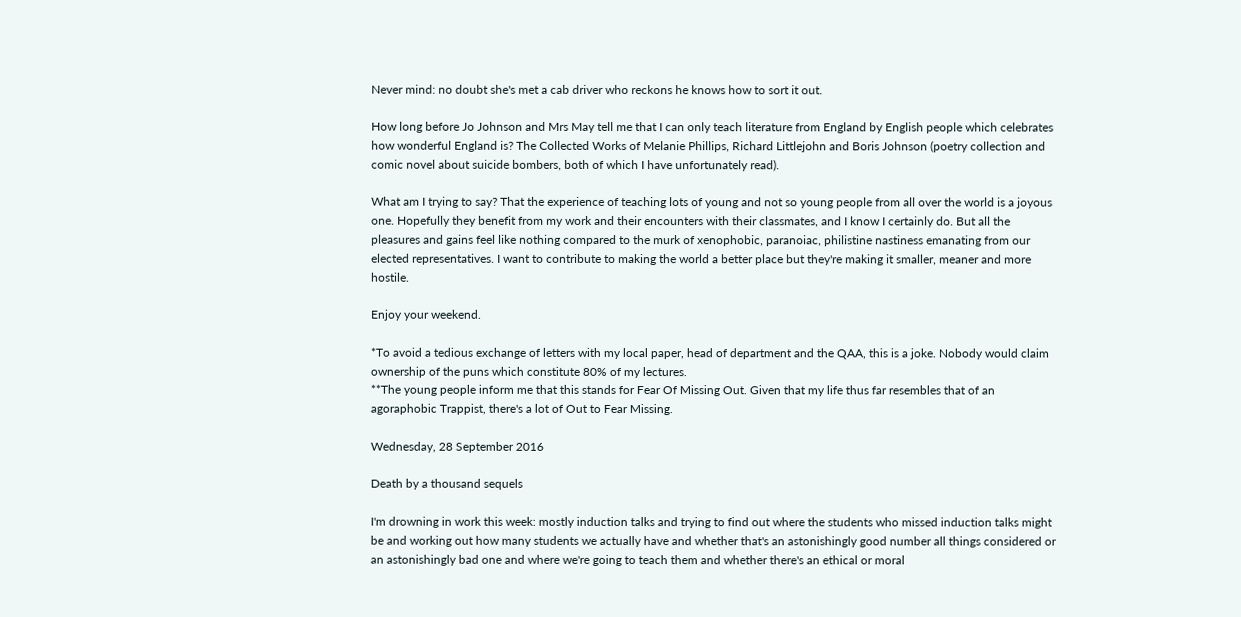Never mind: no doubt she's met a cab driver who reckons he knows how to sort it out.

How long before Jo Johnson and Mrs May tell me that I can only teach literature from England by English people which celebrates how wonderful England is? The Collected Works of Melanie Phillips, Richard Littlejohn and Boris Johnson (poetry collection and comic novel about suicide bombers, both of which I have unfortunately read).

What am I trying to say? That the experience of teaching lots of young and not so young people from all over the world is a joyous one. Hopefully they benefit from my work and their encounters with their classmates, and I know I certainly do. But all the pleasures and gains feel like nothing compared to the murk of xenophobic, paranoiac, philistine nastiness emanating from our elected representatives. I want to contribute to making the world a better place but they're making it smaller, meaner and more hostile.

Enjoy your weekend.

*To avoid a tedious exchange of letters with my local paper, head of department and the QAA, this is a joke. Nobody would claim ownership of the puns which constitute 80% of my lectures.
**The young people inform me that this stands for Fear Of Missing Out. Given that my life thus far resembles that of an agoraphobic Trappist, there's a lot of Out to Fear Missing.

Wednesday, 28 September 2016

Death by a thousand sequels

I'm drowning in work this week: mostly induction talks and trying to find out where the students who missed induction talks might be and working out how many students we actually have and whether that's an astonishingly good number all things considered or an astonishingly bad one and where we're going to teach them and whether there's an ethical or moral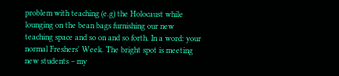problem with teaching (e.g) the Holocaust while lounging on the bean bags furnishing our new teaching space and so on and so forth. In a word: your normal Freshers' Week. The bright spot is meeting new students – my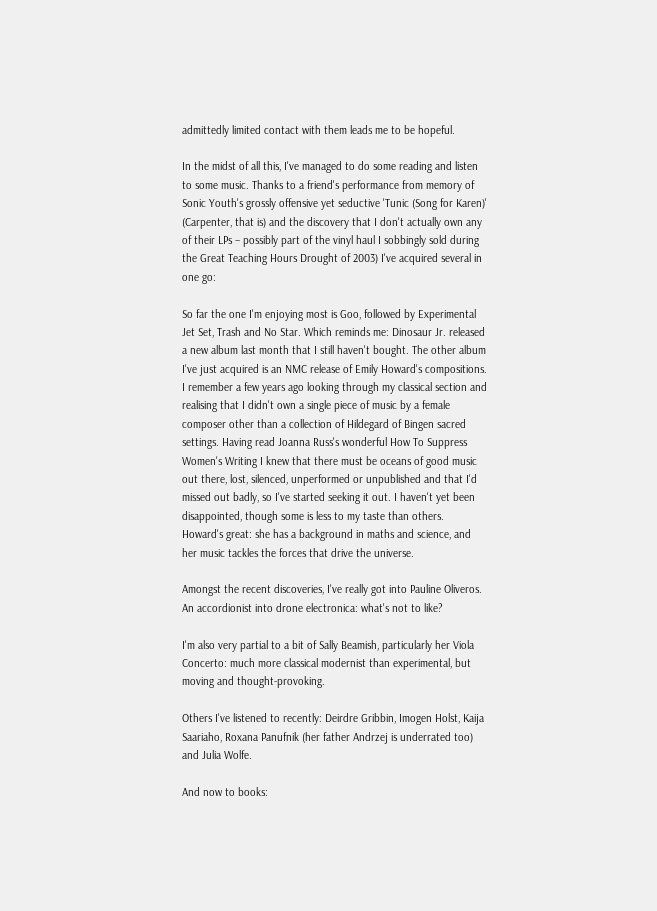admittedly limited contact with them leads me to be hopeful.

In the midst of all this, I've managed to do some reading and listen to some music. Thanks to a friend's performance from memory of Sonic Youth's grossly offensive yet seductive 'Tunic (Song for Karen)' (Carpenter, that is) and the discovery that I don't actually own any of their LPs – possibly part of the vinyl haul I sobbingly sold during the Great Teaching Hours Drought of 2003) I've acquired several in one go:

So far the one I'm enjoying most is Goo, followed by Experimental Jet Set, Trash and No Star. Which reminds me: Dinosaur Jr. released a new album last month that I still haven't bought. The other album I've just acquired is an NMC release of Emily Howard's compositions. I remember a few years ago looking through my classical section and realising that I didn't own a single piece of music by a female composer other than a collection of Hildegard of Bingen sacred settings. Having read Joanna Russ's wonderful How To Suppress Women's Writing I knew that there must be oceans of good music out there, lost, silenced, unperformed or unpublished and that I'd missed out badly, so I've started seeking it out. I haven't yet been disappointed, though some is less to my taste than others. Howard's great: she has a background in maths and science, and her music tackles the forces that drive the universe.

Amongst the recent discoveries, I've really got into Pauline Oliveros. An accordionist into drone electronica: what's not to like?

I'm also very partial to a bit of Sally Beamish, particularly her Viola Concerto: much more classical modernist than experimental, but moving and thought-provoking.

Others I've listened to recently: Deirdre Gribbin, Imogen Holst, Kaija Saariaho, Roxana Panufnik (her father Andrzej is underrated too) and Julia Wolfe.

And now to books: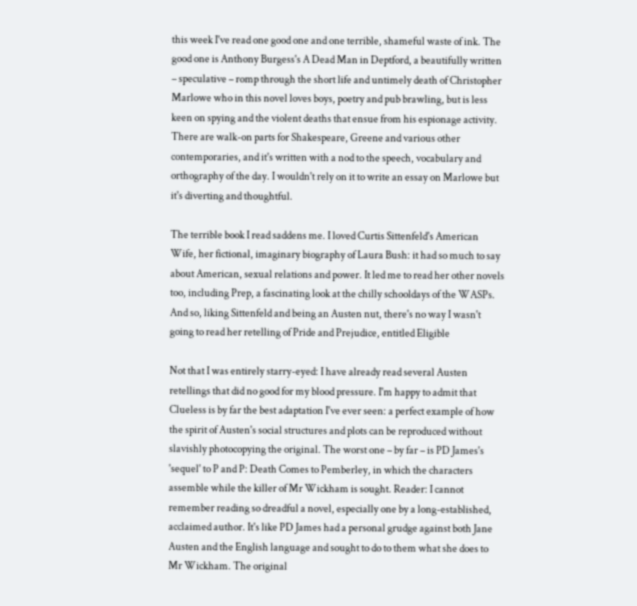this week I've read one good one and one terrible, shameful waste of ink. The good one is Anthony Burgess's A Dead Man in Deptford, a beautifully written – speculative – romp through the short life and untimely death of Christopher Marlowe who in this novel loves boys, poetry and pub brawling, but is less keen on spying and the violent deaths that ensue from his espionage activity. There are walk-on parts for Shakespeare, Greene and various other contemporaries, and it's written with a nod to the speech, vocabulary and orthography of the day. I wouldn't rely on it to write an essay on Marlowe but it's diverting and thoughtful.

The terrible book I read saddens me. I loved Curtis Sittenfeld's American Wife, her fictional, imaginary biography of Laura Bush: it had so much to say about American, sexual relations and power. It led me to read her other novels too, including Prep, a fascinating look at the chilly schooldays of the WASPs. And so, liking Sittenfeld and being an Austen nut, there's no way I wasn't going to read her retelling of Pride and Prejudice, entitled Eligible

Not that I was entirely starry-eyed: I have already read several Austen retellings that did no good for my blood pressure. I'm happy to admit that Clueless is by far the best adaptation I've ever seen: a perfect example of how the spirit of Austen's social structures and plots can be reproduced without slavishly photocopying the original. The worst one – by far – is PD James's 'sequel' to P and P: Death Comes to Pemberley, in which the characters assemble while the killer of Mr Wickham is sought. Reader: I cannot remember reading so dreadful a novel, especially one by a long-established, acclaimed author. It's like PD James had a personal grudge against both Jane Austen and the English language and sought to do to them what she does to Mr Wickham. The original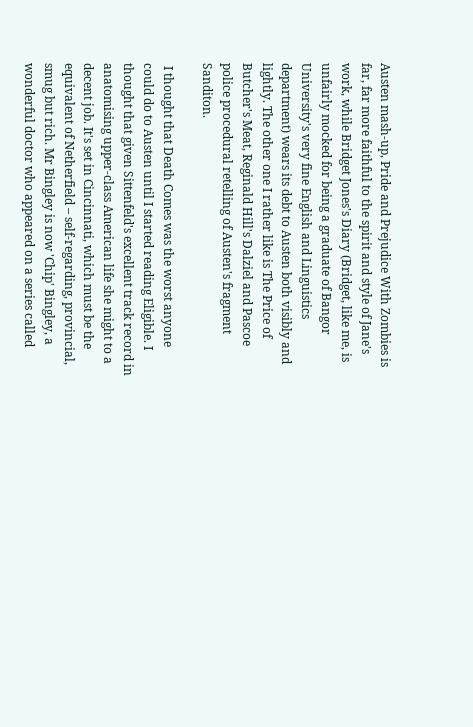Austen mash-up, Pride and Prejudice With Zombies is far, far more faithful to the spirit and style of Jane's work, while Bridget Jones's Diary (Bridget, like me, is unfairly mocked for being a graduate of Bangor University's very fine English and Linguistics department) wears its debt to Austen both visibly and lightly. The other one I rather like is The Price of Butcher's Meat, Reginald Hill's Dalziel and Pascoe police procedural retelling of Austen's fragment Sanditon.

 I thought that Death Comes was the worst anyone could do to Austen until I started reading Eligible. I thought that given Sittenfeld's excellent track record in anatomising upper-class American life she might to a decent job. It's set in Cincinnati, which must be the equivalent of Netherfield – self-regarding, provincial, smug but rich. Mr Bingley is now 'Chip' Bingley, a wonderful doctor who appeared on a series called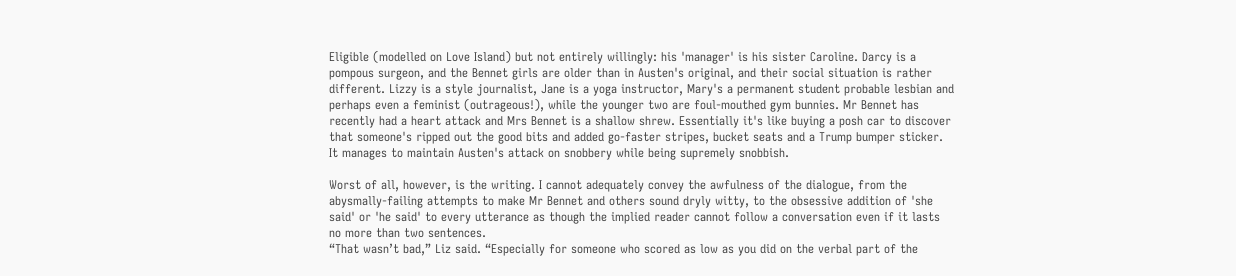Eligible (modelled on Love Island) but not entirely willingly: his 'manager' is his sister Caroline. Darcy is a pompous surgeon, and the Bennet girls are older than in Austen's original, and their social situation is rather different. Lizzy is a style journalist, Jane is a yoga instructor, Mary's a permanent student probable lesbian and perhaps even a feminist (outrageous!), while the younger two are foul-mouthed gym bunnies. Mr Bennet has recently had a heart attack and Mrs Bennet is a shallow shrew. Essentially it's like buying a posh car to discover that someone's ripped out the good bits and added go-faster stripes, bucket seats and a Trump bumper sticker. It manages to maintain Austen's attack on snobbery while being supremely snobbish.

Worst of all, however, is the writing. I cannot adequately convey the awfulness of the dialogue, from the abysmally-failing attempts to make Mr Bennet and others sound dryly witty, to the obsessive addition of 'she said' or 'he said' to every utterance as though the implied reader cannot follow a conversation even if it lasts no more than two sentences.
“That wasn’t bad,” Liz said. “Especially for someone who scored as low as you did on the verbal part of the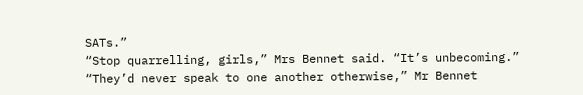SATs.”
“Stop quarrelling, girls,” Mrs Bennet said. “It’s unbecoming.”
“They’d never speak to one another otherwise,” Mr Bennet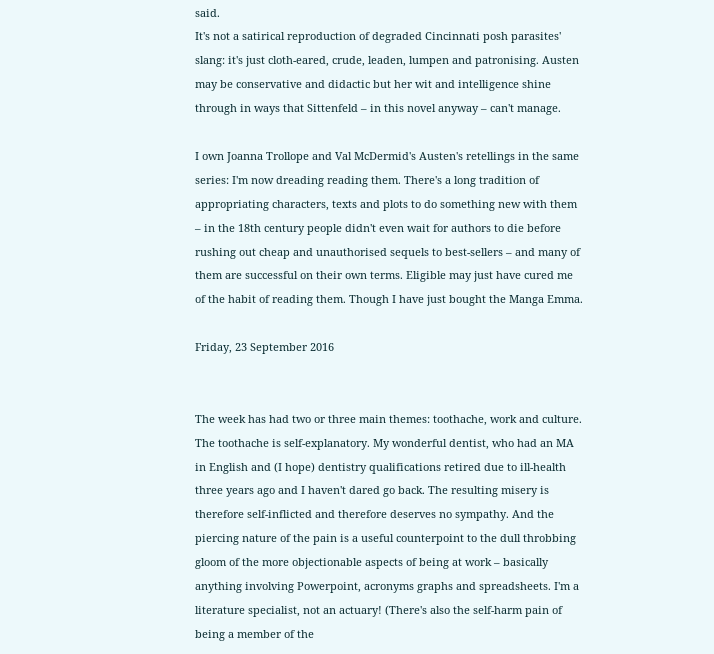said.
It's not a satirical reproduction of degraded Cincinnati posh parasites' slang: it's just cloth-eared, crude, leaden, lumpen and patronising. Austen may be conservative and didactic but her wit and intelligence shine through in ways that Sittenfeld – in this novel anyway – can't manage.

I own Joanna Trollope and Val McDermid's Austen's retellings in the same series: I'm now dreading reading them. There's a long tradition of appropriating characters, texts and plots to do something new with them – in the 18th century people didn't even wait for authors to die before rushing out cheap and unauthorised sequels to best-sellers – and many of them are successful on their own terms. Eligible may just have cured me of the habit of reading them. Though I have just bought the Manga Emma.

Friday, 23 September 2016


The week has had two or three main themes: toothache, work and culture. The toothache is self-explanatory. My wonderful dentist, who had an MA in English and (I hope) dentistry qualifications retired due to ill-health three years ago and I haven't dared go back. The resulting misery is therefore self-inflicted and therefore deserves no sympathy. And the piercing nature of the pain is a useful counterpoint to the dull throbbing gloom of the more objectionable aspects of being at work – basically anything involving Powerpoint, acronyms graphs and spreadsheets. I'm a literature specialist, not an actuary! (There's also the self-harm pain of being a member of the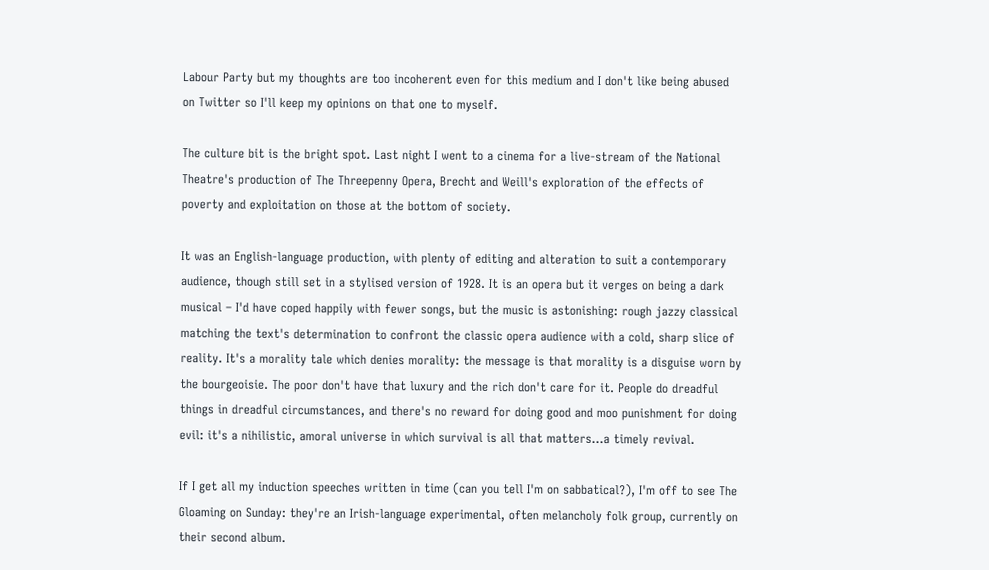Labour Party but my thoughts are too incoherent even for this medium and I don't like being abused on Twitter so I'll keep my opinions on that one to myself.

The culture bit is the bright spot. Last night I went to a cinema for a live-stream of the National Theatre's production of The Threepenny Opera, Brecht and Weill's exploration of the effects of poverty and exploitation on those at the bottom of society.

It was an English-language production, with plenty of editing and alteration to suit a contemporary audience, though still set in a stylised version of 1928. It is an opera but it verges on being a dark musical – I'd have coped happily with fewer songs, but the music is astonishing: rough jazzy classical matching the text's determination to confront the classic opera audience with a cold, sharp slice of reality. It's a morality tale which denies morality: the message is that morality is a disguise worn by the bourgeoisie. The poor don't have that luxury and the rich don't care for it. People do dreadful things in dreadful circumstances, and there's no reward for doing good and moo punishment for doing evil: it's a nihilistic, amoral universe in which survival is all that matters…a timely revival.

If I get all my induction speeches written in time (can you tell I'm on sabbatical?), I'm off to see The Gloaming on Sunday: they're an Irish-language experimental, often melancholy folk group, currently on their second album.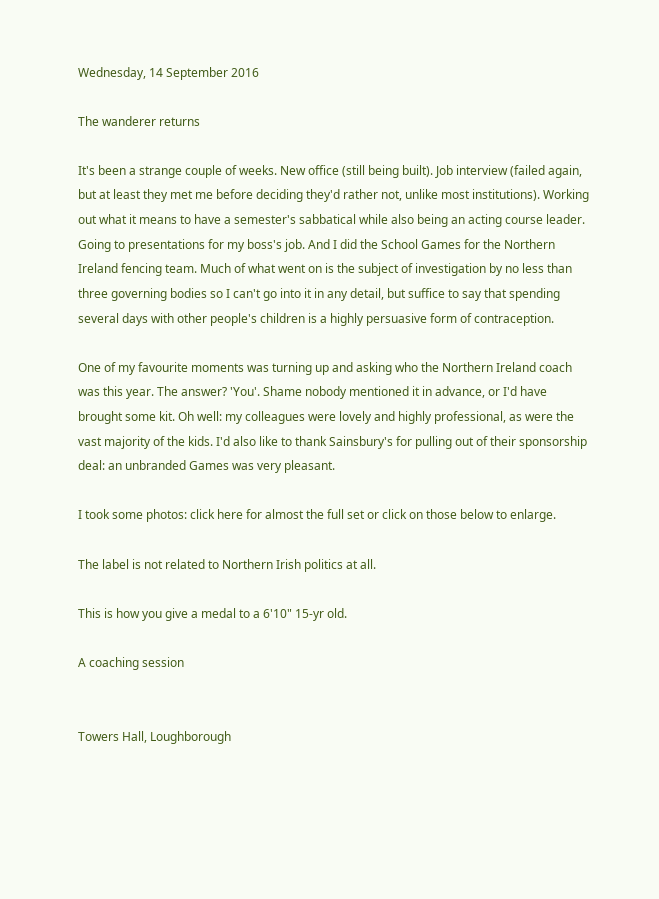Wednesday, 14 September 2016

The wanderer returns

It's been a strange couple of weeks. New office (still being built). Job interview (failed again, but at least they met me before deciding they'd rather not, unlike most institutions). Working out what it means to have a semester's sabbatical while also being an acting course leader. Going to presentations for my boss's job. And I did the School Games for the Northern Ireland fencing team. Much of what went on is the subject of investigation by no less than three governing bodies so I can't go into it in any detail, but suffice to say that spending several days with other people's children is a highly persuasive form of contraception.

One of my favourite moments was turning up and asking who the Northern Ireland coach was this year. The answer? 'You'. Shame nobody mentioned it in advance, or I'd have brought some kit. Oh well: my colleagues were lovely and highly professional, as were the vast majority of the kids. I'd also like to thank Sainsbury's for pulling out of their sponsorship deal: an unbranded Games was very pleasant.

I took some photos: click here for almost the full set or click on those below to enlarge.

The label is not related to Northern Irish politics at all.

This is how you give a medal to a 6'10" 15-yr old.

A coaching session


Towers Hall, Loughborough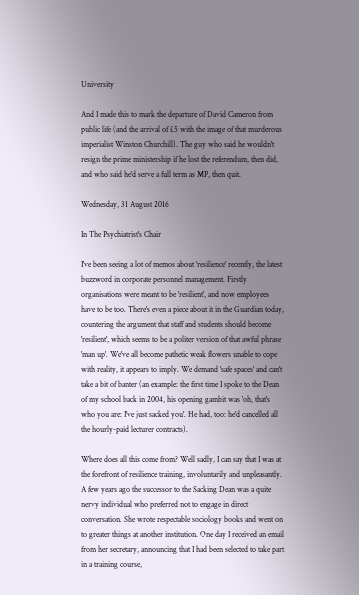University

And I made this to mark the departure of David Cameron from public life (and the arrival of £5 with the image of that murderous imperialist Winston Churchill). The guy who said he wouldn't resign the prime ministership if he lost the referendum, then did, and who said he'd serve a full term as MP, then quit.

Wednesday, 31 August 2016

In The Psychiatrist's Chair

I've been seeing a lot of memos about 'resilience' recently, the latest buzzword in corporate personnel management. Firstly organisations were meant to be 'resilient', and now employees have to be too. There's even a piece about it in the Guardian today, countering the argument that staff and students should become 'resilient', which seems to be a politer version of that awful phrase 'man up'. We've all become pathetic weak flowers unable to cope with reality, it appears to imply. We demand 'safe spaces' and can't take a bit of banter (an example: the first time I spoke to the Dean of my school back in 2004, his opening gambit was 'oh, that's who you are: I've just sacked you'. He had, too: he'd cancelled all the hourly-paid lecturer contracts).

Where does all this come from? Well sadly, I can say that I was at the forefront of resilience training, involuntarily and unpleasantly. A few years ago the successor to the Sacking Dean was a quite nervy individual who preferred not to engage in direct conversation. She wrote respectable sociology books and went on to greater things at another institution. One day I received an email from her secretary, announcing that I had been selected to take part in a training course,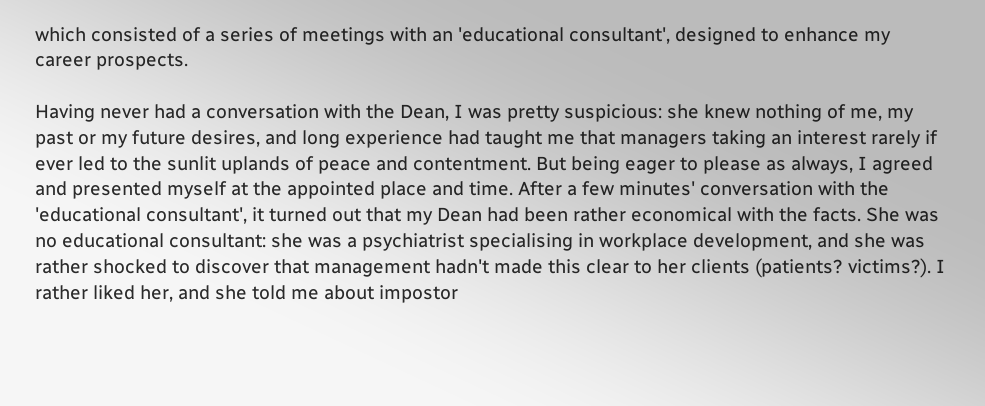which consisted of a series of meetings with an 'educational consultant', designed to enhance my career prospects.

Having never had a conversation with the Dean, I was pretty suspicious: she knew nothing of me, my past or my future desires, and long experience had taught me that managers taking an interest rarely if ever led to the sunlit uplands of peace and contentment. But being eager to please as always, I agreed and presented myself at the appointed place and time. After a few minutes' conversation with the 'educational consultant', it turned out that my Dean had been rather economical with the facts. She was no educational consultant: she was a psychiatrist specialising in workplace development, and she was rather shocked to discover that management hadn't made this clear to her clients (patients? victims?). I rather liked her, and she told me about impostor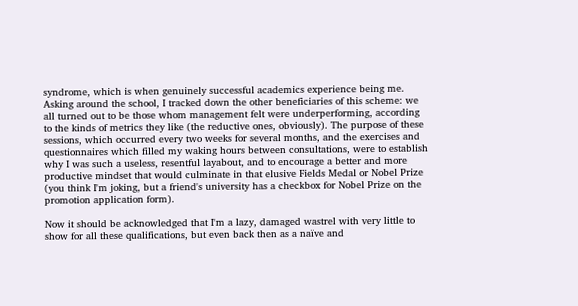syndrome, which is when genuinely successful academics experience being me. Asking around the school, I tracked down the other beneficiaries of this scheme: we all turned out to be those whom management felt were underperforming, according to the kinds of metrics they like (the reductive ones, obviously). The purpose of these sessions, which occurred every two weeks for several months, and the exercises and questionnaires which filled my waking hours between consultations, were to establish why I was such a useless, resentful layabout, and to encourage a better and more productive mindset that would culminate in that elusive Fields Medal or Nobel Prize (you think I'm joking, but a friend's university has a checkbox for Nobel Prize on the promotion application form).

Now it should be acknowledged that I'm a lazy, damaged wastrel with very little to show for all these qualifications, but even back then as a naïve and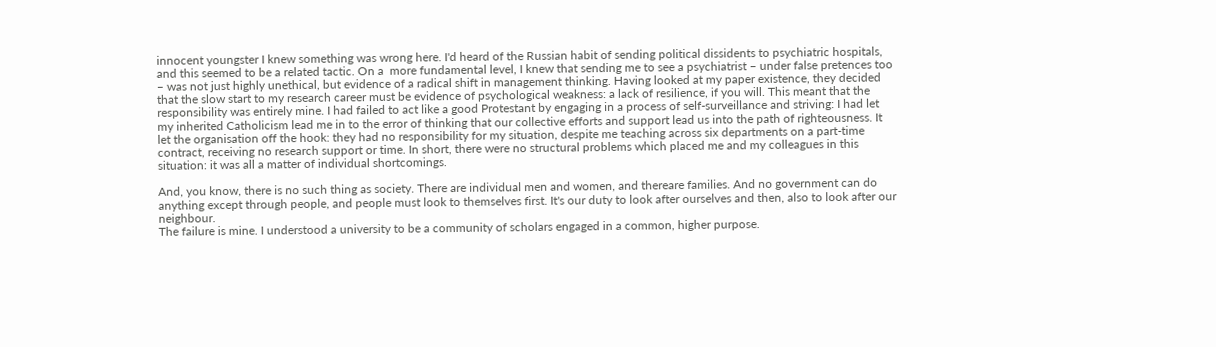innocent youngster I knew something was wrong here. I'd heard of the Russian habit of sending political dissidents to psychiatric hospitals, and this seemed to be a related tactic. On a  more fundamental level, I knew that sending me to see a psychiatrist – under false pretences too – was not just highly unethical, but evidence of a radical shift in management thinking. Having looked at my paper existence, they decided that the slow start to my research career must be evidence of psychological weakness: a lack of resilience, if you will. This meant that the responsibility was entirely mine. I had failed to act like a good Protestant by engaging in a process of self-surveillance and striving: I had let my inherited Catholicism lead me in to the error of thinking that our collective efforts and support lead us into the path of righteousness. It let the organisation off the hook: they had no responsibility for my situation, despite me teaching across six departments on a part-time contract, receiving no research support or time. In short, there were no structural problems which placed me and my colleagues in this situation: it was all a matter of individual shortcomings.

And, you know, there is no such thing as society. There are individual men and women, and thereare families. And no government can do anything except through people, and people must look to themselves first. It's our duty to look after ourselves and then, also to look after our neighbour.
The failure is mine. I understood a university to be a community of scholars engaged in a common, higher purpose.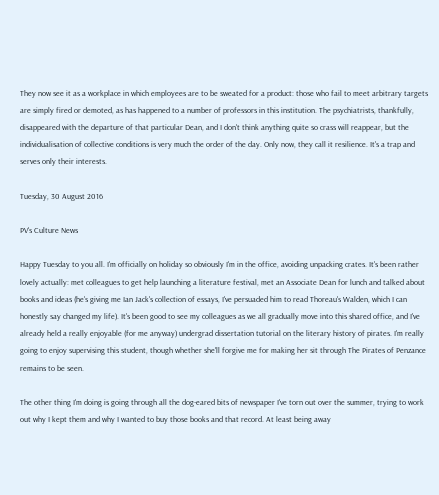They now see it as a workplace in which employees are to be sweated for a product: those who fail to meet arbitrary targets are simply fired or demoted, as has happened to a number of professors in this institution. The psychiatrists, thankfully, disappeared with the departure of that particular Dean, and I don't think anything quite so crass will reappear, but the individualisation of collective conditions is very much the order of the day. Only now, they call it resilience. It's a trap and serves only their interests.

Tuesday, 30 August 2016

PV's Culture News

Happy Tuesday to you all. I'm officially on holiday so obviously I'm in the office, avoiding unpacking crates. It's been rather lovely actually: met colleagues to get help launching a literature festival, met an Associate Dean for lunch and talked about books and ideas (he's giving me Ian Jack's collection of essays, I've persuaded him to read Thoreau's Walden, which I can honestly say changed my life). It's been good to see my colleagues as we all gradually move into this shared office, and I've already held a really enjoyable (for me anyway) undergrad dissertation tutorial on the literary history of pirates. I'm really going to enjoy supervising this student, though whether she'll forgive me for making her sit through The Pirates of Penzance remains to be seen.

The other thing I'm doing is going through all the dog-eared bits of newspaper I've torn out over the summer, trying to work out why I kept them and why I wanted to buy those books and that record. At least being away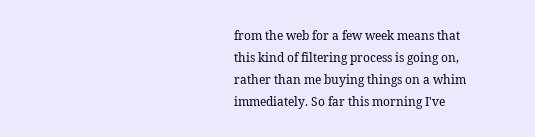from the web for a few week means that this kind of filtering process is going on, rather than me buying things on a whim immediately. So far this morning I've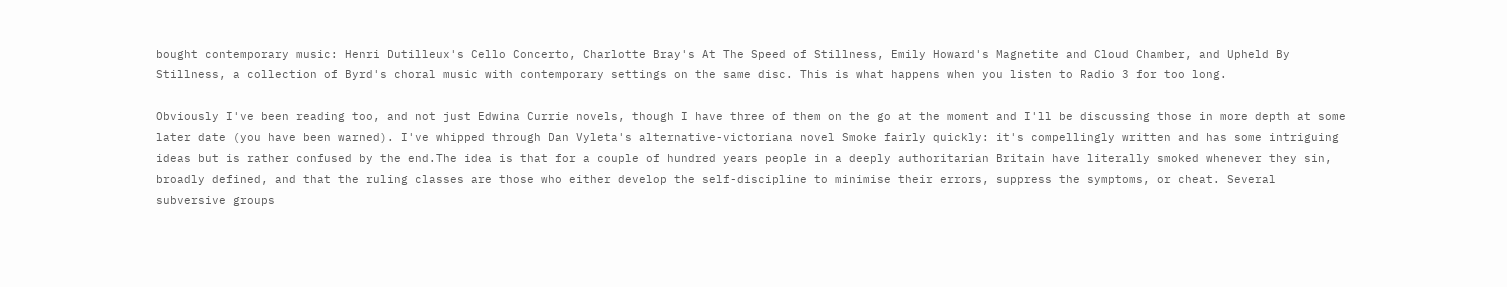bought contemporary music: Henri Dutilleux's Cello Concerto, Charlotte Bray's At The Speed of Stillness, Emily Howard's Magnetite and Cloud Chamber, and Upheld By Stillness, a collection of Byrd's choral music with contemporary settings on the same disc. This is what happens when you listen to Radio 3 for too long.

Obviously I've been reading too, and not just Edwina Currie novels, though I have three of them on the go at the moment and I'll be discussing those in more depth at some later date (you have been warned). I've whipped through Dan Vyleta's alternative-victoriana novel Smoke fairly quickly: it's compellingly written and has some intriguing ideas but is rather confused by the end.The idea is that for a couple of hundred years people in a deeply authoritarian Britain have literally smoked whenever they sin, broadly defined, and that the ruling classes are those who either develop the self-discipline to minimise their errors, suppress the symptoms, or cheat. Several subversive groups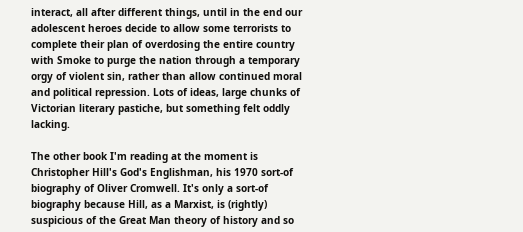interact, all after different things, until in the end our adolescent heroes decide to allow some terrorists to complete their plan of overdosing the entire country with Smoke to purge the nation through a temporary orgy of violent sin, rather than allow continued moral and political repression. Lots of ideas, large chunks of Victorian literary pastiche, but something felt oddly lacking.

The other book I'm reading at the moment is Christopher Hill's God's Englishman, his 1970 sort-of biography of Oliver Cromwell. It's only a sort-of biography because Hill, as a Marxist, is (rightly) suspicious of the Great Man theory of history and so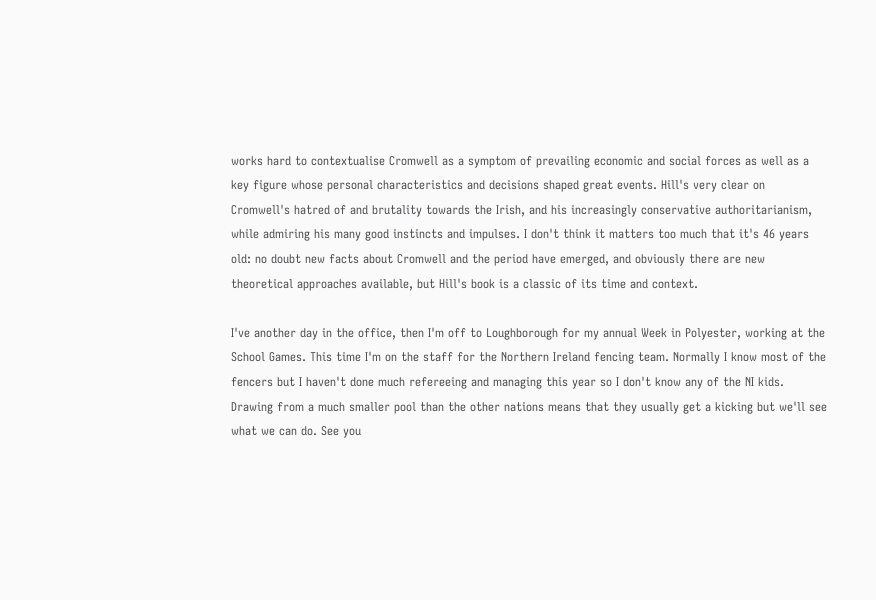works hard to contextualise Cromwell as a symptom of prevailing economic and social forces as well as a key figure whose personal characteristics and decisions shaped great events. Hill's very clear on Cromwell's hatred of and brutality towards the Irish, and his increasingly conservative authoritarianism, while admiring his many good instincts and impulses. I don't think it matters too much that it's 46 years old: no doubt new facts about Cromwell and the period have emerged, and obviously there are new theoretical approaches available, but Hill's book is a classic of its time and context.

I've another day in the office, then I'm off to Loughborough for my annual Week in Polyester, working at the School Games. This time I'm on the staff for the Northern Ireland fencing team. Normally I know most of the fencers but I haven't done much refereeing and managing this year so I don't know any of the NI kids. Drawing from a much smaller pool than the other nations means that they usually get a kicking but we'll see what we can do. See you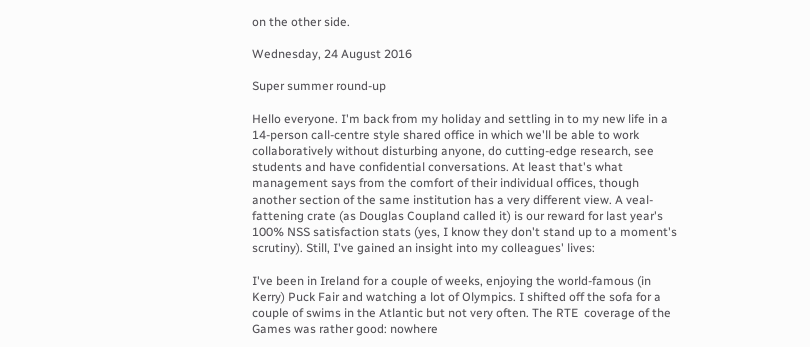on the other side.

Wednesday, 24 August 2016

Super summer round-up

Hello everyone. I'm back from my holiday and settling in to my new life in a 14-person call-centre style shared office in which we'll be able to work collaboratively without disturbing anyone, do cutting-edge research, see students and have confidential conversations. At least that's what management says from the comfort of their individual offices, though another section of the same institution has a very different view. A veal-fattening crate (as Douglas Coupland called it) is our reward for last year's 100% NSS satisfaction stats (yes, I know they don't stand up to a moment's scrutiny). Still, I've gained an insight into my colleagues' lives:

I've been in Ireland for a couple of weeks, enjoying the world-famous (in Kerry) Puck Fair and watching a lot of Olympics. I shifted off the sofa for a couple of swims in the Atlantic but not very often. The RTE  coverage of the Games was rather good: nowhere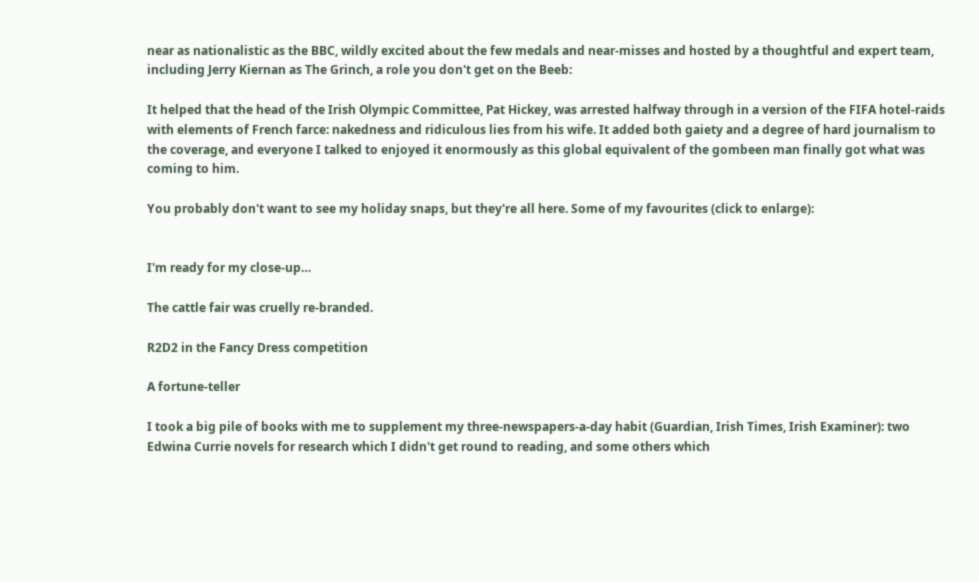near as nationalistic as the BBC, wildly excited about the few medals and near-misses and hosted by a thoughtful and expert team, including Jerry Kiernan as The Grinch, a role you don't get on the Beeb:

It helped that the head of the Irish Olympic Committee, Pat Hickey, was arrested halfway through in a version of the FIFA hotel-raids with elements of French farce: nakedness and ridiculous lies from his wife. It added both gaiety and a degree of hard journalism to the coverage, and everyone I talked to enjoyed it enormously as this global equivalent of the gombeen man finally got what was coming to him.

You probably don't want to see my holiday snaps, but they're all here. Some of my favourites (click to enlarge):


I'm ready for my close-up…

The cattle fair was cruelly re-branded.

R2D2 in the Fancy Dress competition

A fortune-teller

I took a big pile of books with me to supplement my three-newspapers-a-day habit (Guardian, Irish Times, Irish Examiner): two Edwina Currie novels for research which I didn't get round to reading, and some others which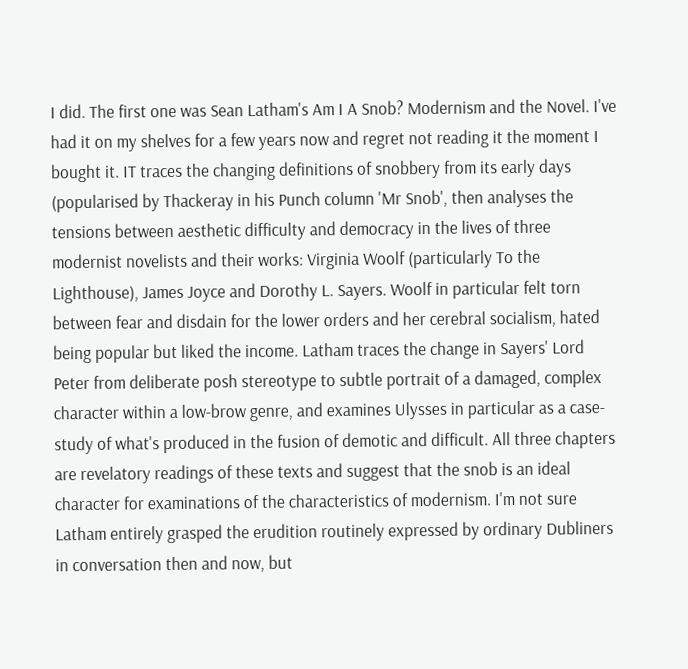I did. The first one was Sean Latham's Am I A Snob? Modernism and the Novel. I've had it on my shelves for a few years now and regret not reading it the moment I bought it. IT traces the changing definitions of snobbery from its early days (popularised by Thackeray in his Punch column 'Mr Snob', then analyses the tensions between aesthetic difficulty and democracy in the lives of three modernist novelists and their works: Virginia Woolf (particularly To the Lighthouse), James Joyce and Dorothy L. Sayers. Woolf in particular felt torn between fear and disdain for the lower orders and her cerebral socialism, hated being popular but liked the income. Latham traces the change in Sayers' Lord Peter from deliberate posh stereotype to subtle portrait of a damaged, complex character within a low-brow genre, and examines Ulysses in particular as a case-study of what's produced in the fusion of demotic and difficult. All three chapters are revelatory readings of these texts and suggest that the snob is an ideal character for examinations of the characteristics of modernism. I'm not sure Latham entirely grasped the erudition routinely expressed by ordinary Dubliners in conversation then and now, but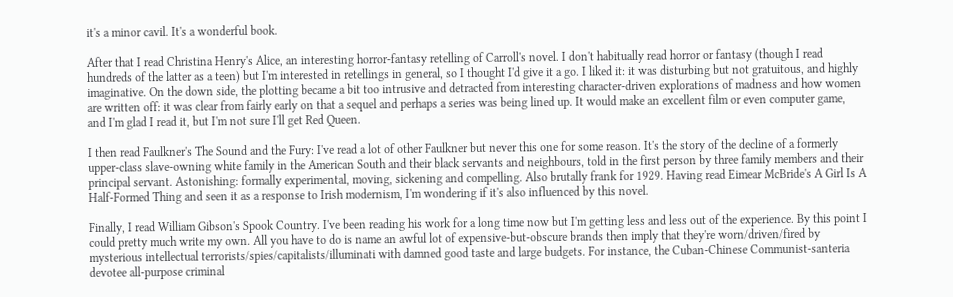it's a minor cavil. It's a wonderful book.

After that I read Christina Henry's Alice, an interesting horror-fantasy retelling of Carroll's novel. I don't habitually read horror or fantasy (though I read hundreds of the latter as a teen) but I'm interested in retellings in general, so I thought I'd give it a go. I liked it: it was disturbing but not gratuitous, and highly imaginative. On the down side, the plotting became a bit too intrusive and detracted from interesting character-driven explorations of madness and how women are written off: it was clear from fairly early on that a sequel and perhaps a series was being lined up. It would make an excellent film or even computer game, and I'm glad I read it, but I'm not sure I'll get Red Queen.

I then read Faulkner's The Sound and the Fury: I've read a lot of other Faulkner but never this one for some reason. It's the story of the decline of a formerly upper-class slave-owning white family in the American South and their black servants and neighbours, told in the first person by three family members and their principal servant. Astonishing: formally experimental, moving, sickening and compelling. Also brutally frank for 1929. Having read Eimear McBride's A Girl Is A Half-Formed Thing and seen it as a response to Irish modernism, I'm wondering if it's also influenced by this novel.

Finally, I read William Gibson's Spook Country. I've been reading his work for a long time now but I'm getting less and less out of the experience. By this point I could pretty much write my own. All you have to do is name an awful lot of expensive-but-obscure brands then imply that they're worn/driven/fired by mysterious intellectual terrorists/spies/capitalists/illuminati with damned good taste and large budgets. For instance, the Cuban-Chinese Communist-santeria devotee all-purpose criminal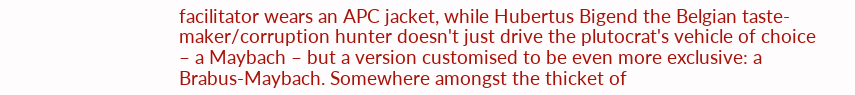facilitator wears an APC jacket, while Hubertus Bigend the Belgian taste-maker/corruption hunter doesn't just drive the plutocrat's vehicle of choice – a Maybach – but a version customised to be even more exclusive: a Brabus-Maybach. Somewhere amongst the thicket of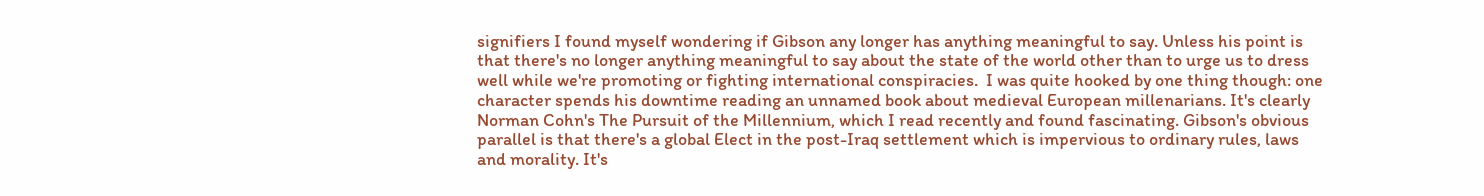signifiers I found myself wondering if Gibson any longer has anything meaningful to say. Unless his point is that there's no longer anything meaningful to say about the state of the world other than to urge us to dress well while we're promoting or fighting international conspiracies.  I was quite hooked by one thing though: one character spends his downtime reading an unnamed book about medieval European millenarians. It's clearly Norman Cohn's The Pursuit of the Millennium, which I read recently and found fascinating. Gibson's obvious parallel is that there's a global Elect in the post-Iraq settlement which is impervious to ordinary rules, laws and morality. It's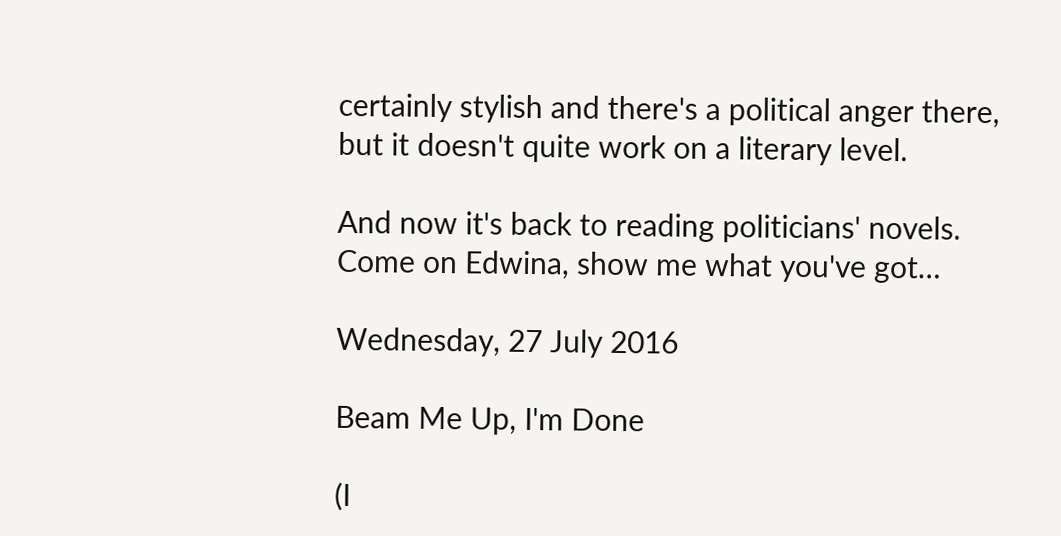certainly stylish and there's a political anger there, but it doesn't quite work on a literary level.

And now it's back to reading politicians' novels. Come on Edwina, show me what you've got…

Wednesday, 27 July 2016

Beam Me Up, I'm Done

(I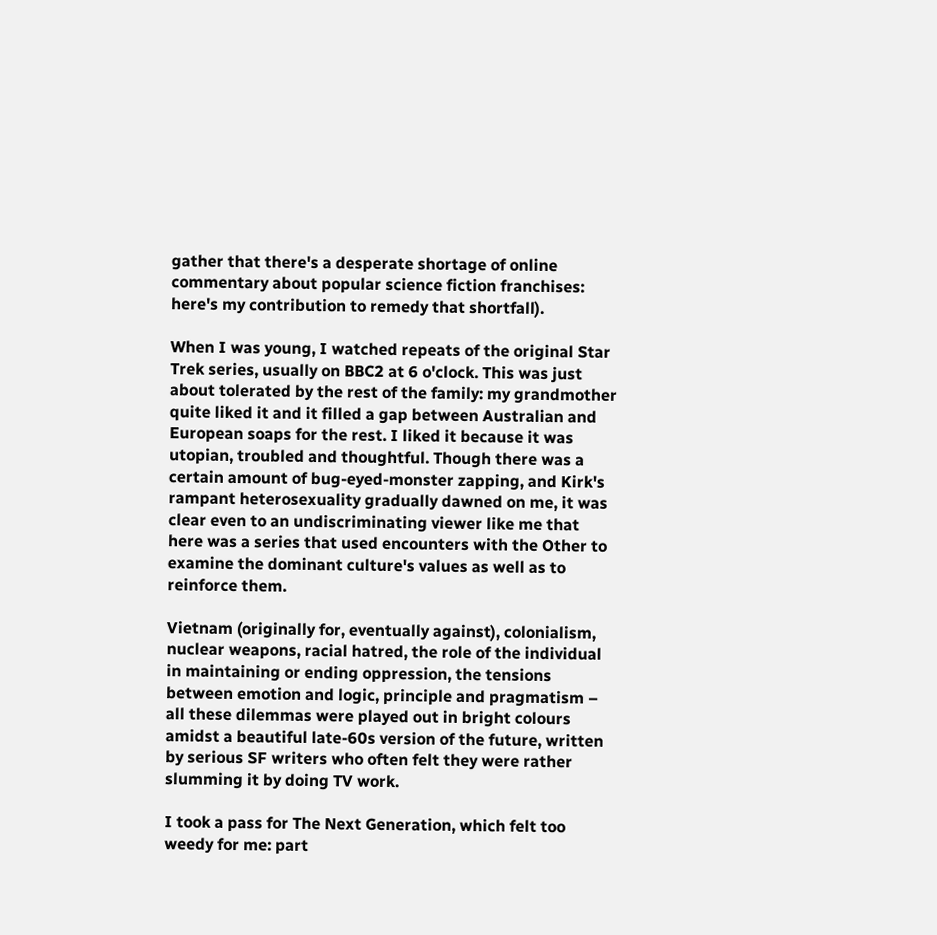gather that there's a desperate shortage of online commentary about popular science fiction franchises: here's my contribution to remedy that shortfall).

When I was young, I watched repeats of the original Star Trek series, usually on BBC2 at 6 o'clock. This was just about tolerated by the rest of the family: my grandmother quite liked it and it filled a gap between Australian and European soaps for the rest. I liked it because it was utopian, troubled and thoughtful. Though there was a certain amount of bug-eyed-monster zapping, and Kirk's rampant heterosexuality gradually dawned on me, it was clear even to an undiscriminating viewer like me that here was a series that used encounters with the Other to examine the dominant culture's values as well as to reinforce them.

Vietnam (originally for, eventually against), colonialism, nuclear weapons, racial hatred, the role of the individual in maintaining or ending oppression, the tensions between emotion and logic, principle and pragmatism – all these dilemmas were played out in bright colours amidst a beautiful late-60s version of the future, written by serious SF writers who often felt they were rather slumming it by doing TV work.

I took a pass for The Next Generation, which felt too weedy for me: part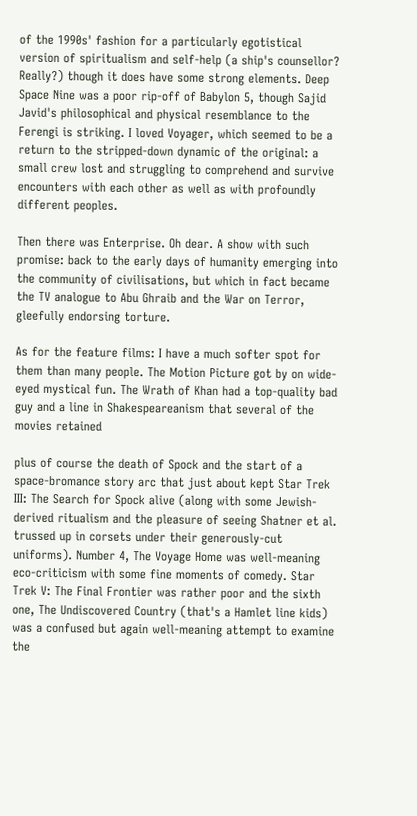of the 1990s' fashion for a particularly egotistical version of spiritualism and self-help (a ship's counsellor? Really?) though it does have some strong elements. Deep Space Nine was a poor rip-off of Babylon 5, though Sajid Javid's philosophical and physical resemblance to the Ferengi is striking. I loved Voyager, which seemed to be a return to the stripped-down dynamic of the original: a small crew lost and struggling to comprehend and survive encounters with each other as well as with profoundly different peoples.

Then there was Enterprise. Oh dear. A show with such promise: back to the early days of humanity emerging into the community of civilisations, but which in fact became the TV analogue to Abu Ghraib and the War on Terror, gleefully endorsing torture.

As for the feature films: I have a much softer spot for them than many people. The Motion Picture got by on wide-eyed mystical fun. The Wrath of Khan had a top-quality bad guy and a line in Shakespeareanism that several of the movies retained

plus of course the death of Spock and the start of a space-bromance story arc that just about kept Star Trek III: The Search for Spock alive (along with some Jewish-derived ritualism and the pleasure of seeing Shatner et al. trussed up in corsets under their generously-cut uniforms). Number 4, The Voyage Home was well-meaning eco-criticism with some fine moments of comedy. Star Trek V: The Final Frontier was rather poor and the sixth one, The Undiscovered Country (that's a Hamlet line kids) was a confused but again well-meaning attempt to examine the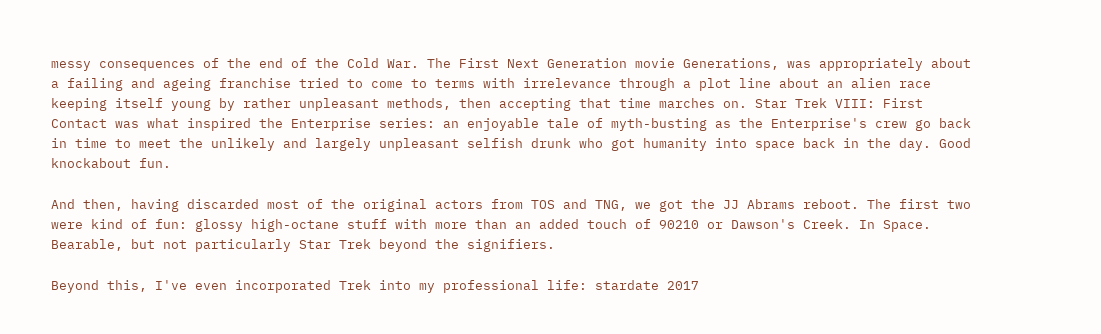messy consequences of the end of the Cold War. The First Next Generation movie Generations, was appropriately about a failing and ageing franchise tried to come to terms with irrelevance through a plot line about an alien race keeping itself young by rather unpleasant methods, then accepting that time marches on. Star Trek VIII: First Contact was what inspired the Enterprise series: an enjoyable tale of myth-busting as the Enterprise's crew go back in time to meet the unlikely and largely unpleasant selfish drunk who got humanity into space back in the day. Good knockabout fun.

And then, having discarded most of the original actors from TOS and TNG, we got the JJ Abrams reboot. The first two were kind of fun: glossy high-octane stuff with more than an added touch of 90210 or Dawson's Creek. In Space. Bearable, but not particularly Star Trek beyond the signifiers.

Beyond this, I've even incorporated Trek into my professional life: stardate 2017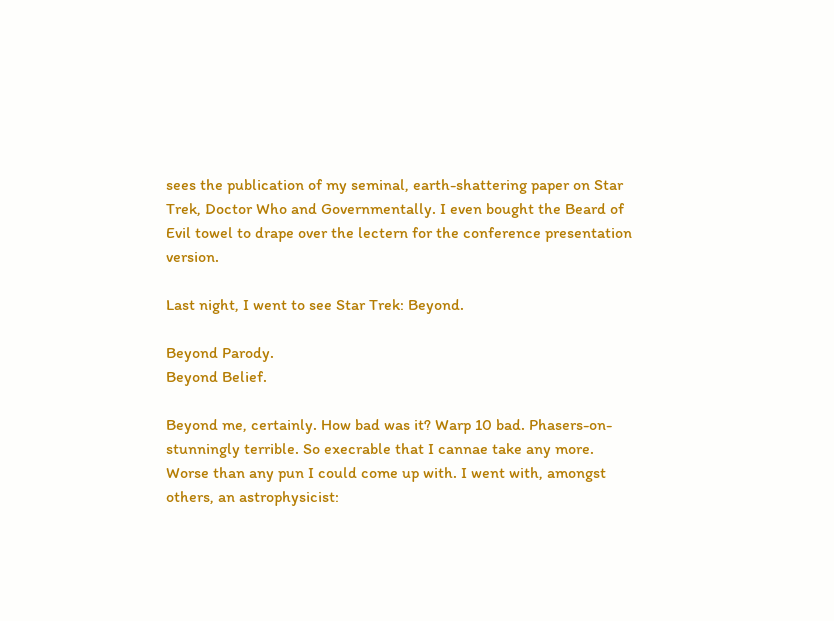sees the publication of my seminal, earth-shattering paper on Star Trek, Doctor Who and Governmentally. I even bought the Beard of Evil towel to drape over the lectern for the conference presentation version.

Last night, I went to see Star Trek: Beyond.

Beyond Parody.
Beyond Belief.

Beyond me, certainly. How bad was it? Warp 10 bad. Phasers-on-stunningly terrible. So execrable that I cannae take any more. Worse than any pun I could come up with. I went with, amongst others, an astrophysicist: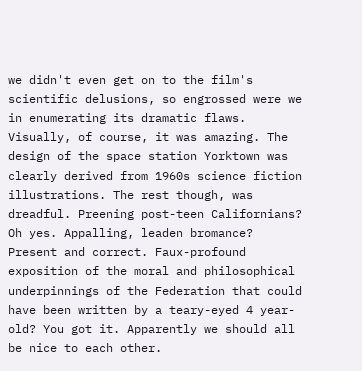we didn't even get on to the film's scientific delusions, so engrossed were we in enumerating its dramatic flaws. Visually, of course, it was amazing. The design of the space station Yorktown was clearly derived from 1960s science fiction illustrations. The rest though, was dreadful. Preening post-teen Californians? Oh yes. Appalling, leaden bromance? Present and correct. Faux-profound exposition of the moral and philosophical underpinnings of the Federation that could have been written by a teary-eyed 4 year-old? You got it. Apparently we should all be nice to each other.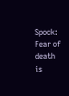Spock: Fear of death is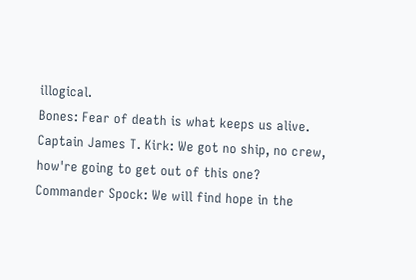illogical.
Bones: Fear of death is what keeps us alive.
Captain James T. Kirk: We got no ship, no crew, how're going to get out of this one?
Commander Spock: We will find hope in the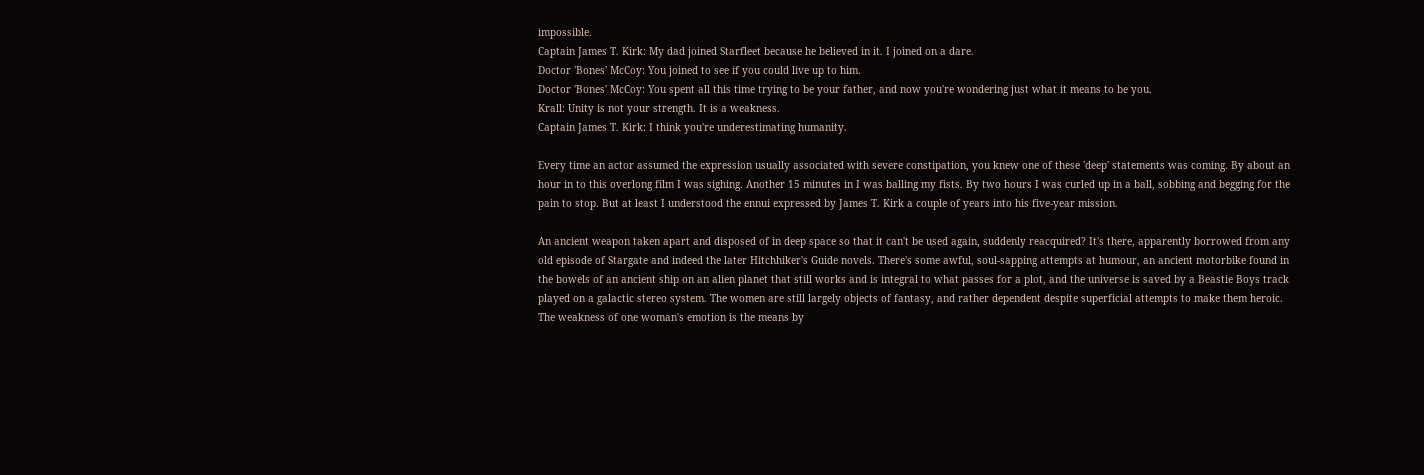impossible.
Captain James T. Kirk: My dad joined Starfleet because he believed in it. I joined on a dare.
Doctor 'Bones' McCoy: You joined to see if you could live up to him.
Doctor 'Bones' McCoy: You spent all this time trying to be your father, and now you're wondering just what it means to be you.
Krall: Unity is not your strength. It is a weakness.
Captain James T. Kirk: I think you're underestimating humanity.

Every time an actor assumed the expression usually associated with severe constipation, you knew one of these 'deep' statements was coming. By about an hour in to this overlong film I was sighing. Another 15 minutes in I was balling my fists. By two hours I was curled up in a ball, sobbing and begging for the pain to stop. But at least I understood the ennui expressed by James T. Kirk a couple of years into his five-year mission.

An ancient weapon taken apart and disposed of in deep space so that it can't be used again, suddenly reacquired? It's there, apparently borrowed from any old episode of Stargate and indeed the later Hitchhiker's Guide novels. There's some awful, soul-sapping attempts at humour, an ancient motorbike found in the bowels of an ancient ship on an alien planet that still works and is integral to what passes for a plot, and the universe is saved by a Beastie Boys track played on a galactic stereo system. The women are still largely objects of fantasy, and rather dependent despite superficial attempts to make them heroic. The weakness of one woman's emotion is the means by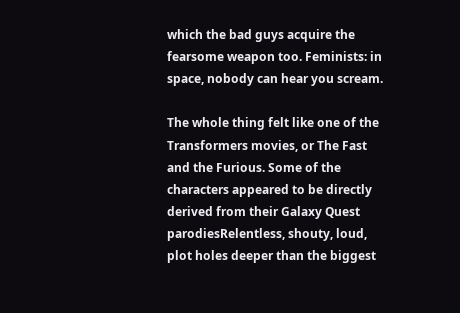which the bad guys acquire the fearsome weapon too. Feminists: in space, nobody can hear you scream.

The whole thing felt like one of the Transformers movies, or The Fast and the Furious. Some of the characters appeared to be directly derived from their Galaxy Quest parodiesRelentless, shouty, loud, plot holes deeper than the biggest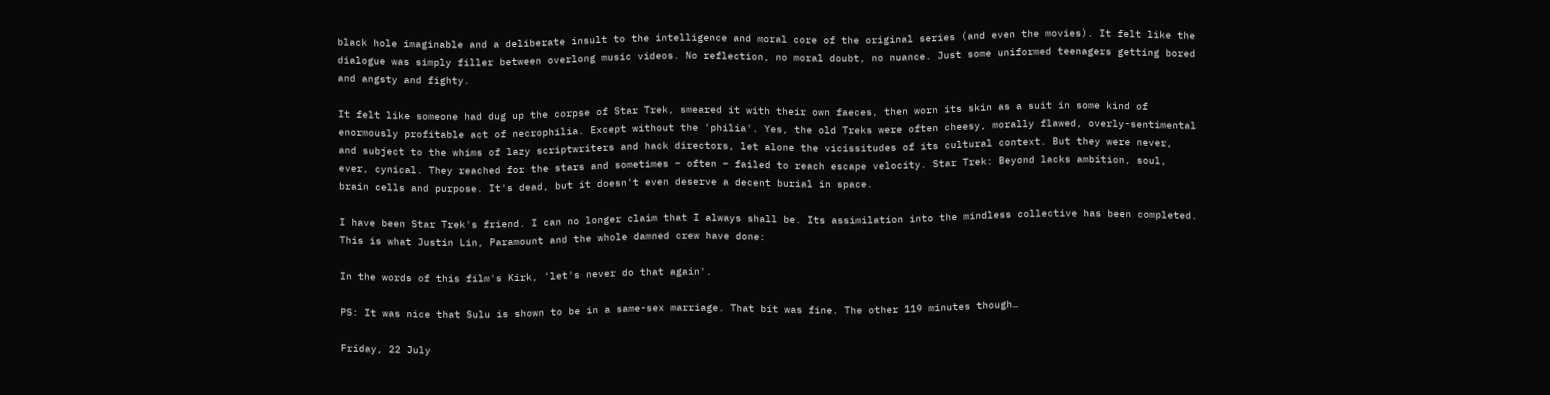black hole imaginable and a deliberate insult to the intelligence and moral core of the original series (and even the movies). It felt like the dialogue was simply filler between overlong music videos. No reflection, no moral doubt, no nuance. Just some uniformed teenagers getting bored and angsty and fighty.

It felt like someone had dug up the corpse of Star Trek, smeared it with their own faeces, then worn its skin as a suit in some kind of enormously profitable act of necrophilia. Except without the 'philia'. Yes, the old Treks were often cheesy, morally flawed, overly-sentimental and subject to the whims of lazy scriptwriters and hack directors, let alone the vicissitudes of its cultural context. But they were never, ever, cynical. They reached for the stars and sometimes – often – failed to reach escape velocity. Star Trek: Beyond lacks ambition, soul, brain cells and purpose. It's dead, but it doesn't even deserve a decent burial in space.

I have been Star Trek's friend. I can no longer claim that I always shall be. Its assimilation into the mindless collective has been completed. This is what Justin Lin, Paramount and the whole damned crew have done:

In the words of this film's Kirk, 'let's never do that again'.

PS: It was nice that Sulu is shown to be in a same-sex marriage. That bit was fine. The other 119 minutes though…

Friday, 22 July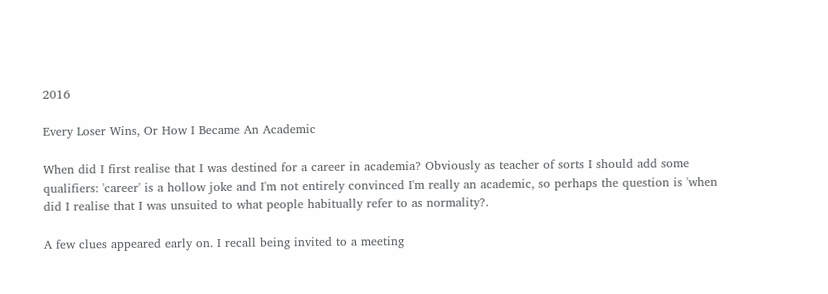2016

Every Loser Wins, Or How I Became An Academic

When did I first realise that I was destined for a career in academia? Obviously as teacher of sorts I should add some qualifiers: 'career' is a hollow joke and I'm not entirely convinced I'm really an academic, so perhaps the question is 'when did I realise that I was unsuited to what people habitually refer to as normality?.

A few clues appeared early on. I recall being invited to a meeting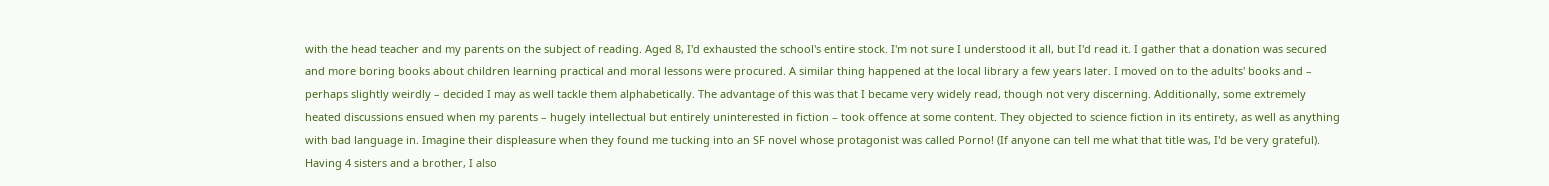with the head teacher and my parents on the subject of reading. Aged 8, I'd exhausted the school's entire stock. I'm not sure I understood it all, but I'd read it. I gather that a donation was secured and more boring books about children learning practical and moral lessons were procured. A similar thing happened at the local library a few years later. I moved on to the adults' books and – perhaps slightly weirdly – decided I may as well tackle them alphabetically. The advantage of this was that I became very widely read, though not very discerning. Additionally, some extremely heated discussions ensued when my parents – hugely intellectual but entirely uninterested in fiction – took offence at some content. They objected to science fiction in its entirety, as well as anything with bad language in. Imagine their displeasure when they found me tucking into an SF novel whose protagonist was called Porno! (If anyone can tell me what that title was, I'd be very grateful). Having 4 sisters and a brother, I also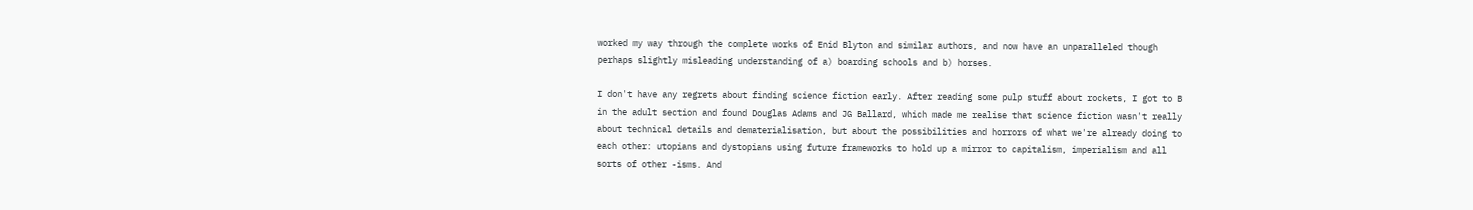worked my way through the complete works of Enid Blyton and similar authors, and now have an unparalleled though perhaps slightly misleading understanding of a) boarding schools and b) horses.

I don't have any regrets about finding science fiction early. After reading some pulp stuff about rockets, I got to B in the adult section and found Douglas Adams and JG Ballard, which made me realise that science fiction wasn't really about technical details and dematerialisation, but about the possibilities and horrors of what we're already doing to each other: utopians and dystopians using future frameworks to hold up a mirror to capitalism, imperialism and all sorts of other -isms. And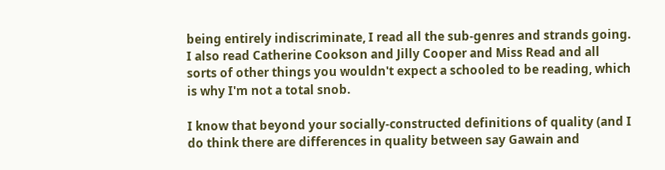being entirely indiscriminate, I read all the sub-genres and strands going. I also read Catherine Cookson and Jilly Cooper and Miss Read and all sorts of other things you wouldn't expect a schooled to be reading, which is why I'm not a total snob.

I know that beyond your socially-constructed definitions of quality (and I do think there are differences in quality between say Gawain and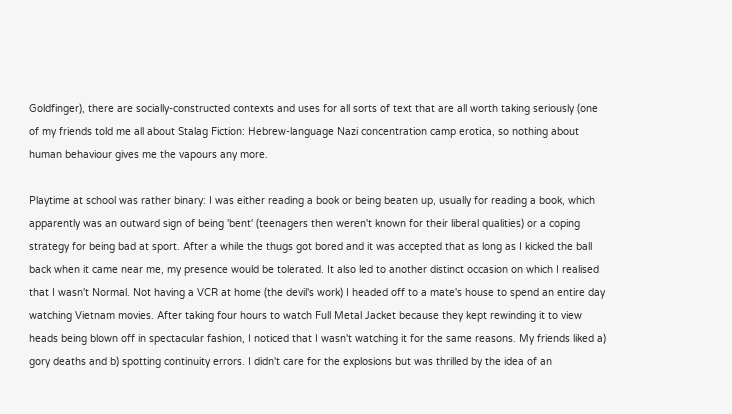Goldfinger), there are socially-constructed contexts and uses for all sorts of text that are all worth taking seriously (one of my friends told me all about Stalag Fiction: Hebrew-language Nazi concentration camp erotica, so nothing about human behaviour gives me the vapours any more.

Playtime at school was rather binary: I was either reading a book or being beaten up, usually for reading a book, which apparently was an outward sign of being 'bent' (teenagers then weren't known for their liberal qualities) or a coping strategy for being bad at sport. After a while the thugs got bored and it was accepted that as long as I kicked the ball back when it came near me, my presence would be tolerated. It also led to another distinct occasion on which I realised that I wasn't Normal. Not having a VCR at home (the devil's work) I headed off to a mate's house to spend an entire day watching Vietnam movies. After taking four hours to watch Full Metal Jacket because they kept rewinding it to view heads being blown off in spectacular fashion, I noticed that I wasn't watching it for the same reasons. My friends liked a) gory deaths and b) spotting continuity errors. I didn't care for the explosions but was thrilled by the idea of an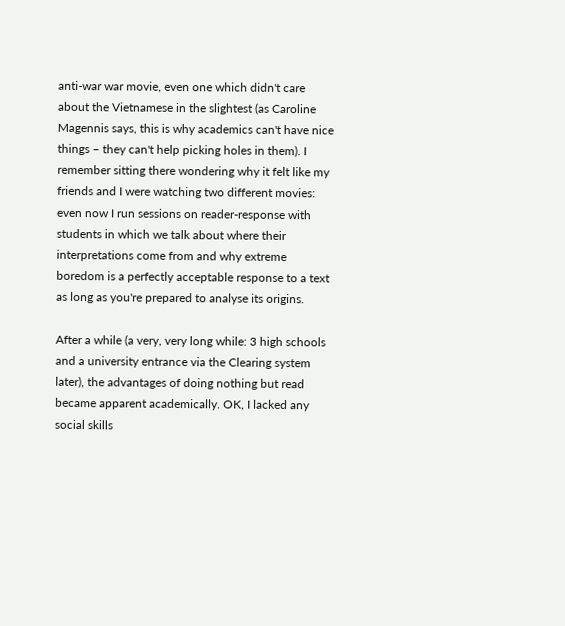anti-war war movie, even one which didn't care about the Vietnamese in the slightest (as Caroline Magennis says, this is why academics can't have nice things – they can't help picking holes in them). I remember sitting there wondering why it felt like my friends and I were watching two different movies: even now I run sessions on reader-response with students in which we talk about where their interpretations come from and why extreme boredom is a perfectly acceptable response to a text as long as you're prepared to analyse its origins.

After a while (a very, very long while: 3 high schools and a university entrance via the Clearing system later), the advantages of doing nothing but read became apparent academically. OK, I lacked any social skills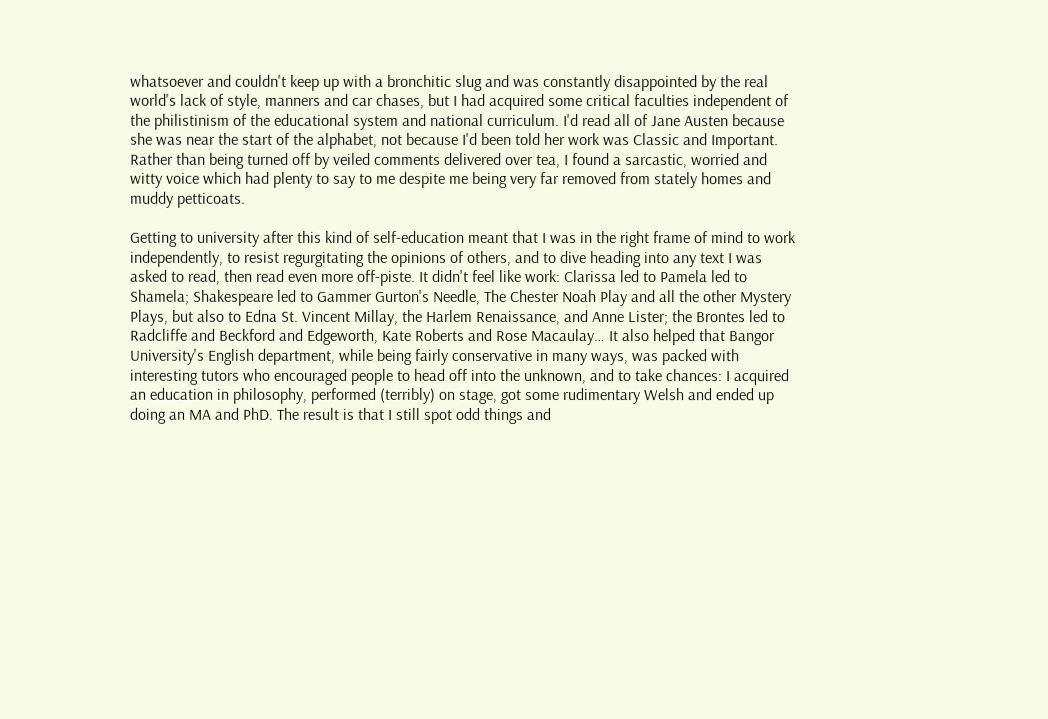whatsoever and couldn't keep up with a bronchitic slug and was constantly disappointed by the real world's lack of style, manners and car chases, but I had acquired some critical faculties independent of the philistinism of the educational system and national curriculum. I'd read all of Jane Austen because she was near the start of the alphabet, not because I'd been told her work was Classic and Important. Rather than being turned off by veiled comments delivered over tea, I found a sarcastic, worried and witty voice which had plenty to say to me despite me being very far removed from stately homes and muddy petticoats.

Getting to university after this kind of self-education meant that I was in the right frame of mind to work independently, to resist regurgitating the opinions of others, and to dive heading into any text I was asked to read, then read even more off-piste. It didn't feel like work: Clarissa led to Pamela led to Shamela; Shakespeare led to Gammer Gurton's Needle, The Chester Noah Play and all the other Mystery Plays, but also to Edna St. Vincent Millay, the Harlem Renaissance, and Anne Lister; the Brontes led to Radcliffe and Beckford and Edgeworth, Kate Roberts and Rose Macaulay… It also helped that Bangor University's English department, while being fairly conservative in many ways, was packed with interesting tutors who encouraged people to head off into the unknown, and to take chances: I acquired an education in philosophy, performed (terribly) on stage, got some rudimentary Welsh and ended up doing an MA and PhD. The result is that I still spot odd things and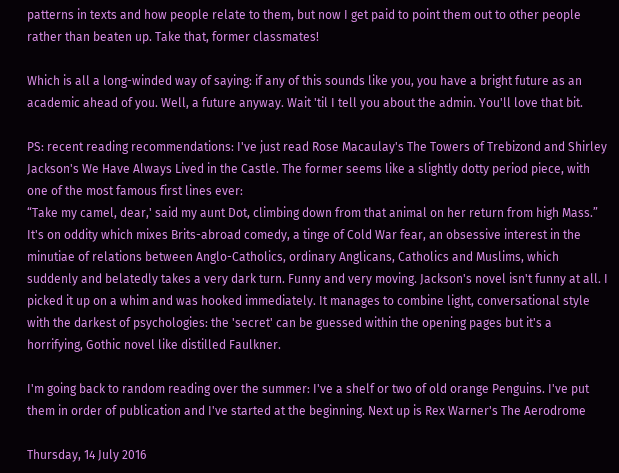patterns in texts and how people relate to them, but now I get paid to point them out to other people rather than beaten up. Take that, former classmates!

Which is all a long-winded way of saying: if any of this sounds like you, you have a bright future as an academic ahead of you. Well, a future anyway. Wait 'til I tell you about the admin. You'll love that bit.

PS: recent reading recommendations: I've just read Rose Macaulay's The Towers of Trebizond and Shirley Jackson's We Have Always Lived in the Castle. The former seems like a slightly dotty period piece, with one of the most famous first lines ever:
“Take my camel, dear,' said my aunt Dot, climbing down from that animal on her return from high Mass.”
It's on oddity which mixes Brits-abroad comedy, a tinge of Cold War fear, an obsessive interest in the minutiae of relations between Anglo-Catholics, ordinary Anglicans, Catholics and Muslims, which suddenly and belatedly takes a very dark turn. Funny and very moving. Jackson's novel isn't funny at all. I picked it up on a whim and was hooked immediately. It manages to combine light, conversational style with the darkest of psychologies: the 'secret' can be guessed within the opening pages but it's a horrifying, Gothic novel like distilled Faulkner.

I'm going back to random reading over the summer: I've a shelf or two of old orange Penguins. I've put them in order of publication and I've started at the beginning. Next up is Rex Warner's The Aerodrome

Thursday, 14 July 2016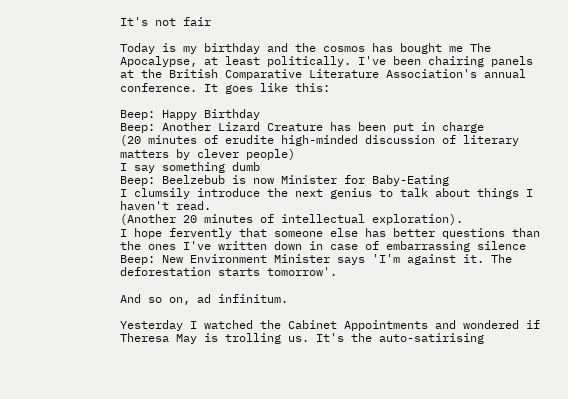It's not fair

Today is my birthday and the cosmos has bought me The Apocalypse, at least politically. I've been chairing panels at the British Comparative Literature Association's annual conference. It goes like this:

Beep: Happy Birthday
Beep: Another Lizard Creature has been put in charge
(20 minutes of erudite high-minded discussion of literary matters by clever people)
I say something dumb
Beep: Beelzebub is now Minister for Baby-Eating
I clumsily introduce the next genius to talk about things I haven't read.
(Another 20 minutes of intellectual exploration).
I hope fervently that someone else has better questions than the ones I've written down in case of embarrassing silence
Beep: New Environment Minister says 'I'm against it. The deforestation starts tomorrow'.

And so on, ad infinitum.

Yesterday I watched the Cabinet Appointments and wondered if Theresa May is trolling us. It's the auto-satirising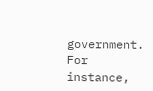government. For instance,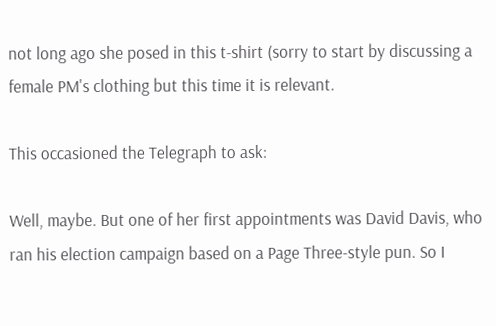not long ago she posed in this t-shirt (sorry to start by discussing a female PM's clothing but this time it is relevant.

This occasioned the Telegraph to ask:

Well, maybe. But one of her first appointments was David Davis, who ran his election campaign based on a Page Three-style pun. So I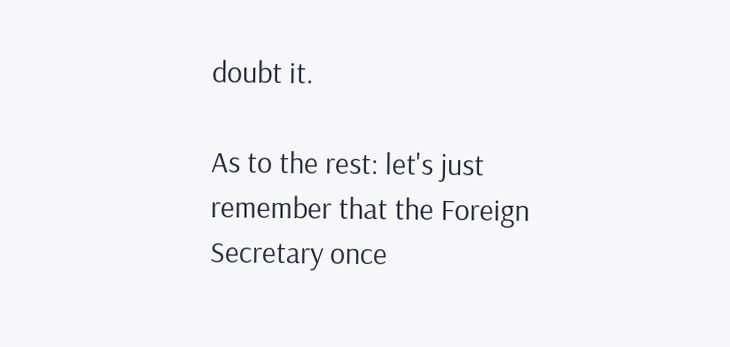doubt it.

As to the rest: let's just remember that the Foreign Secretary once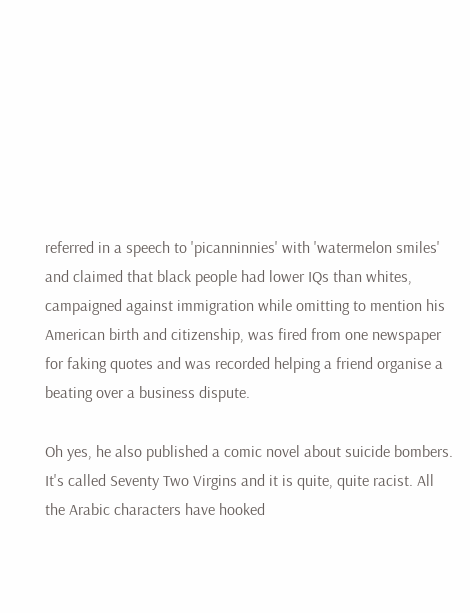referred in a speech to 'picanninnies' with 'watermelon smiles' and claimed that black people had lower IQs than whites, campaigned against immigration while omitting to mention his American birth and citizenship, was fired from one newspaper for faking quotes and was recorded helping a friend organise a beating over a business dispute.

Oh yes, he also published a comic novel about suicide bombers. It's called Seventy Two Virgins and it is quite, quite racist. All the Arabic characters have hooked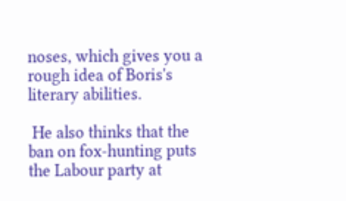noses, which gives you a rough idea of Boris's literary abilities.

 He also thinks that the ban on fox-hunting puts the Labour party at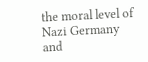the moral level of Nazi Germany and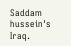Saddam hussein's Iraq.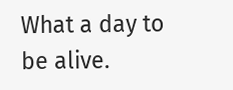What a day to be alive.